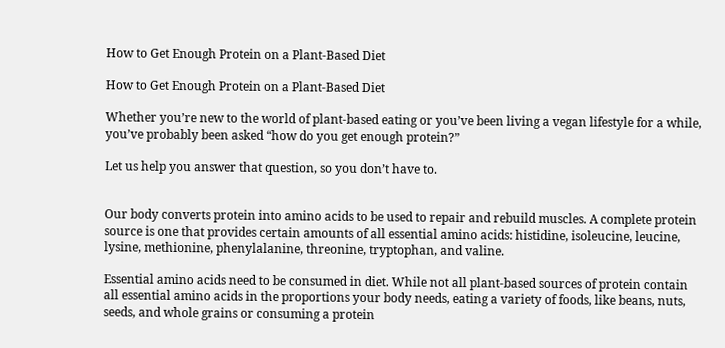How to Get Enough Protein on a Plant-Based Diet

How to Get Enough Protein on a Plant-Based Diet

Whether you’re new to the world of plant-based eating or you’ve been living a vegan lifestyle for a while, you’ve probably been asked “how do you get enough protein?”

Let us help you answer that question, so you don’t have to.


Our body converts protein into amino acids to be used to repair and rebuild muscles. A complete protein source is one that provides certain amounts of all essential amino acids: histidine, isoleucine, leucine, lysine, methionine, phenylalanine, threonine, tryptophan, and valine.

Essential amino acids need to be consumed in diet. While not all plant-based sources of protein contain all essential amino acids in the proportions your body needs, eating a variety of foods, like beans, nuts, seeds, and whole grains or consuming a protein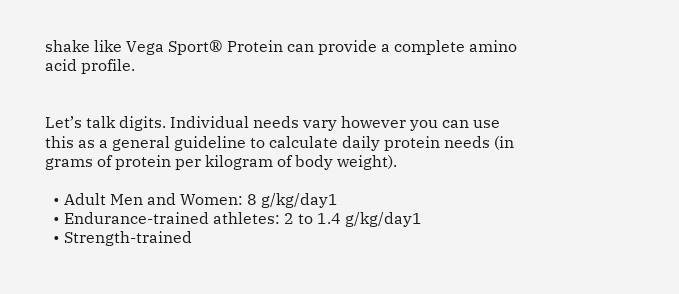shake like Vega Sport® Protein can provide a complete amino acid profile.


Let’s talk digits. Individual needs vary however you can use this as a general guideline to calculate daily protein needs (in grams of protein per kilogram of body weight).

  • Adult Men and Women: 8 g/kg/day1
  • Endurance-trained athletes: 2 to 1.4 g/kg/day1
  • Strength-trained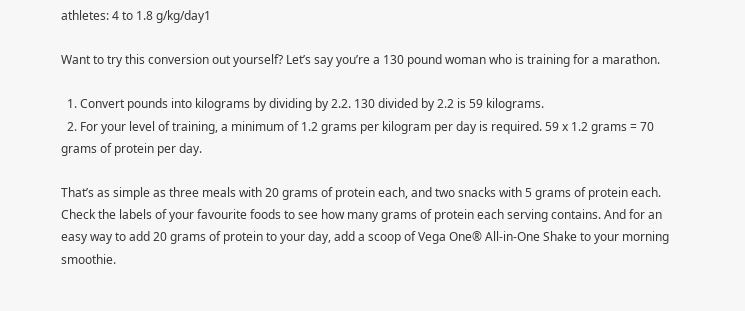athletes: 4 to 1.8 g/kg/day1

Want to try this conversion out yourself? Let’s say you’re a 130 pound woman who is training for a marathon.

  1. Convert pounds into kilograms by dividing by 2.2. 130 divided by 2.2 is 59 kilograms.
  2. For your level of training, a minimum of 1.2 grams per kilogram per day is required. 59 x 1.2 grams = 70 grams of protein per day.

That’s as simple as three meals with 20 grams of protein each, and two snacks with 5 grams of protein each. Check the labels of your favourite foods to see how many grams of protein each serving contains. And for an easy way to add 20 grams of protein to your day, add a scoop of Vega One® All-in-One Shake to your morning smoothie.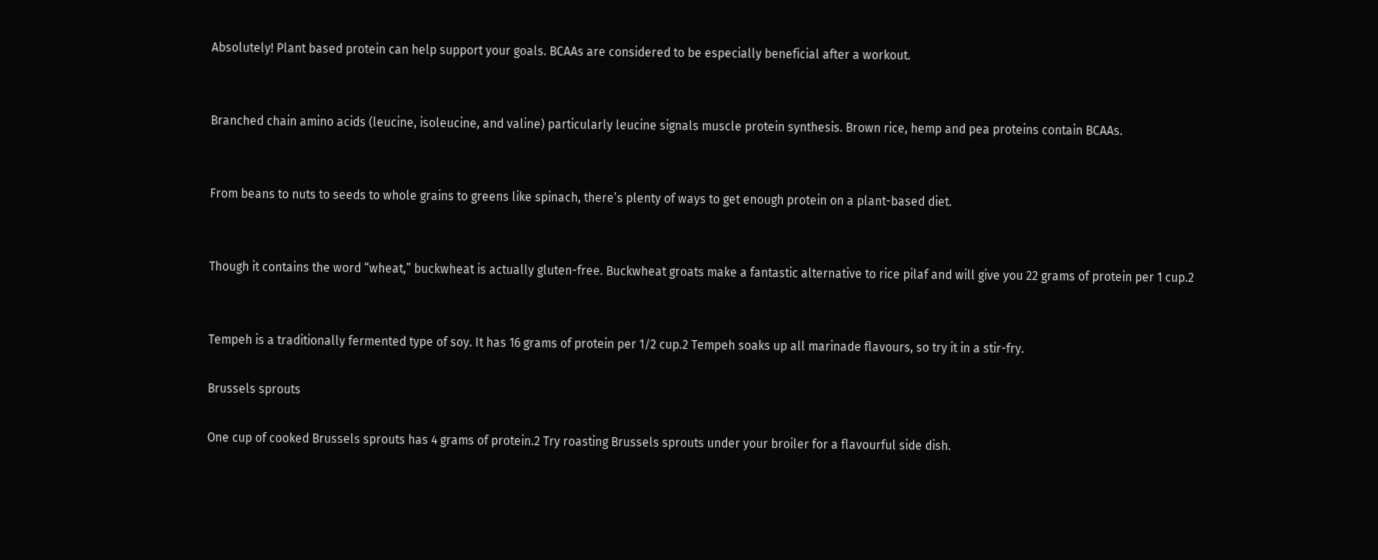Absolutely! Plant based protein can help support your goals. BCAAs are considered to be especially beneficial after a workout.


Branched chain amino acids (leucine, isoleucine, and valine) particularly leucine signals muscle protein synthesis. Brown rice, hemp and pea proteins contain BCAAs.


From beans to nuts to seeds to whole grains to greens like spinach, there’s plenty of ways to get enough protein on a plant-based diet.


Though it contains the word “wheat,” buckwheat is actually gluten-free. Buckwheat groats make a fantastic alternative to rice pilaf and will give you 22 grams of protein per 1 cup.2


Tempeh is a traditionally fermented type of soy. It has 16 grams of protein per 1/2 cup.2 Tempeh soaks up all marinade flavours, so try it in a stir-fry.

Brussels sprouts

One cup of cooked Brussels sprouts has 4 grams of protein.2 Try roasting Brussels sprouts under your broiler for a flavourful side dish.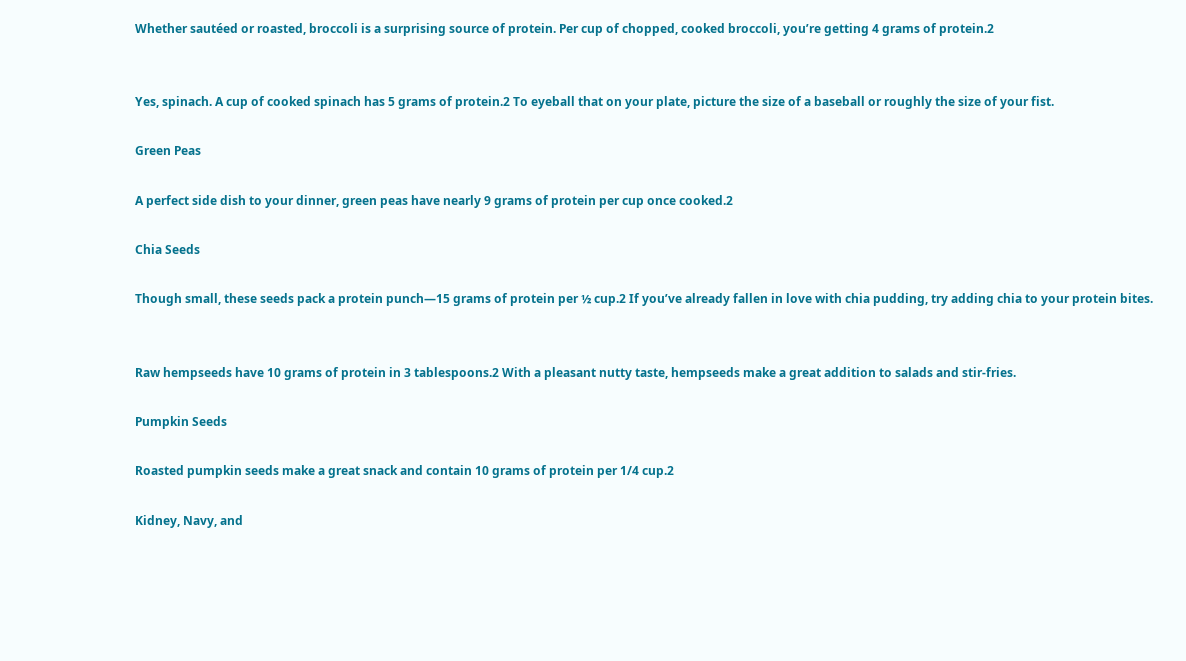Whether sautéed or roasted, broccoli is a surprising source of protein. Per cup of chopped, cooked broccoli, you’re getting 4 grams of protein.2


Yes, spinach. A cup of cooked spinach has 5 grams of protein.2 To eyeball that on your plate, picture the size of a baseball or roughly the size of your fist.

Green Peas

A perfect side dish to your dinner, green peas have nearly 9 grams of protein per cup once cooked.2

Chia Seeds

Though small, these seeds pack a protein punch—15 grams of protein per ½ cup.2 If you’ve already fallen in love with chia pudding, try adding chia to your protein bites.


Raw hempseeds have 10 grams of protein in 3 tablespoons.2 With a pleasant nutty taste, hempseeds make a great addition to salads and stir-fries.

Pumpkin Seeds

Roasted pumpkin seeds make a great snack and contain 10 grams of protein per 1/4 cup.2

Kidney, Navy, and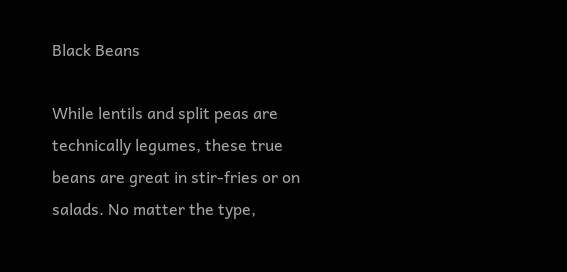Black Beans

While lentils and split peas are technically legumes, these true beans are great in stir-fries or on salads. No matter the type,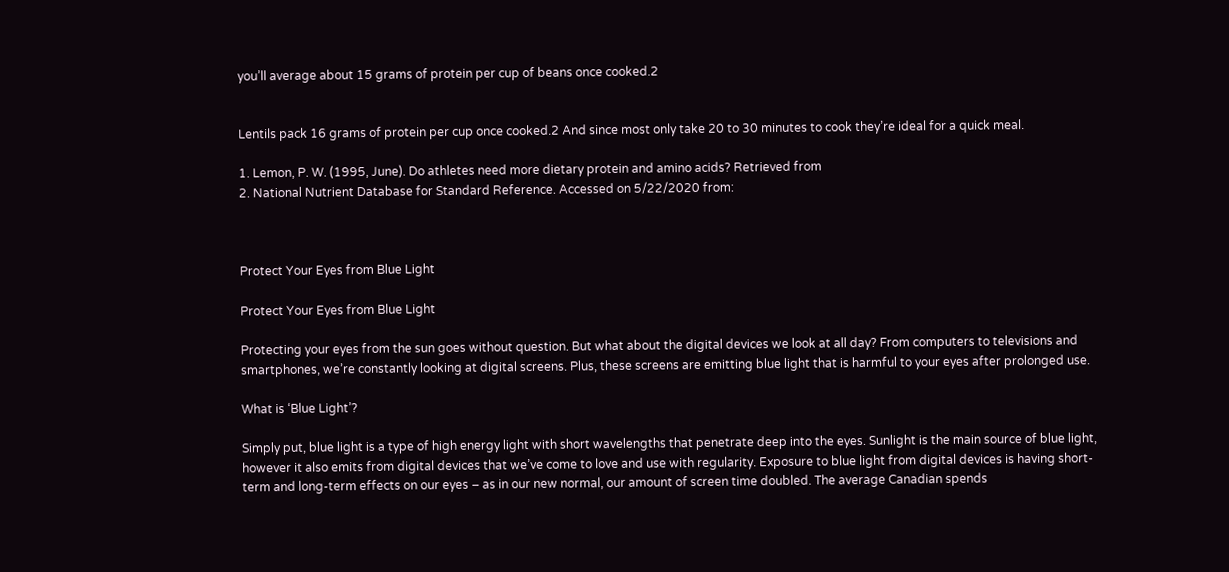you’ll average about 15 grams of protein per cup of beans once cooked.2


Lentils pack 16 grams of protein per cup once cooked.2 And since most only take 20 to 30 minutes to cook they’re ideal for a quick meal.

1. Lemon, P. W. (1995, June). Do athletes need more dietary protein and amino acids? Retrieved from
2. National Nutrient Database for Standard Reference. Accessed on 5/22/2020 from:



Protect Your Eyes from Blue Light

Protect Your Eyes from Blue Light

Protecting your eyes from the sun goes without question. But what about the digital devices we look at all day? From computers to televisions and smartphones, we’re constantly looking at digital screens. Plus, these screens are emitting blue light that is harmful to your eyes after prolonged use.

What is ‘Blue Light’?

Simply put, blue light is a type of high energy light with short wavelengths that penetrate deep into the eyes. Sunlight is the main source of blue light, however it also emits from digital devices that we’ve come to love and use with regularity. Exposure to blue light from digital devices is having short-term and long-term effects on our eyes – as in our new normal, our amount of screen time doubled. The average Canadian spends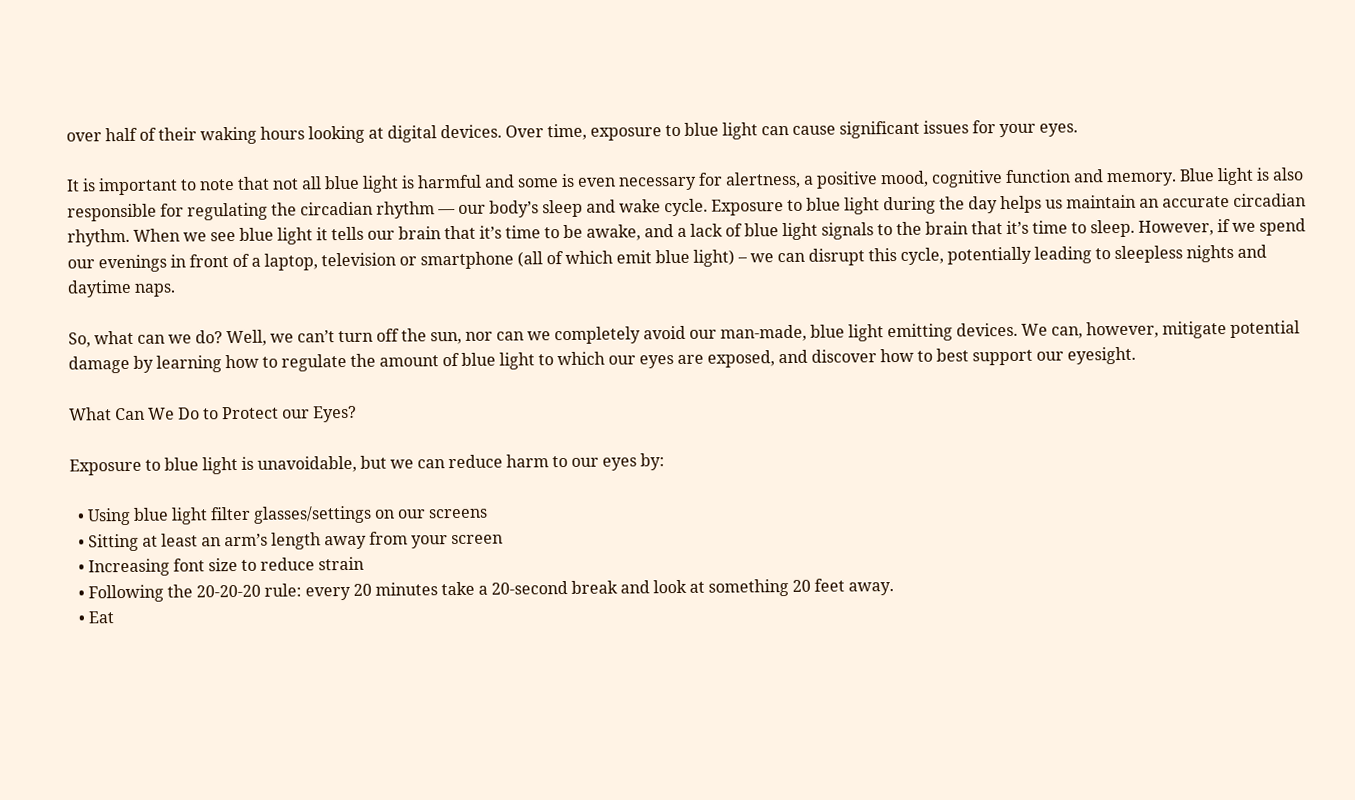over half of their waking hours looking at digital devices. Over time, exposure to blue light can cause significant issues for your eyes.

It is important to note that not all blue light is harmful and some is even necessary for alertness, a positive mood, cognitive function and memory. Blue light is also responsible for regulating the circadian rhythm — our body’s sleep and wake cycle. Exposure to blue light during the day helps us maintain an accurate circadian rhythm. When we see blue light it tells our brain that it’s time to be awake, and a lack of blue light signals to the brain that it’s time to sleep. However, if we spend our evenings in front of a laptop, television or smartphone (all of which emit blue light) – we can disrupt this cycle, potentially leading to sleepless nights and daytime naps.

So, what can we do? Well, we can’t turn off the sun, nor can we completely avoid our man-made, blue light emitting devices. We can, however, mitigate potential damage by learning how to regulate the amount of blue light to which our eyes are exposed, and discover how to best support our eyesight.

What Can We Do to Protect our Eyes?

Exposure to blue light is unavoidable, but we can reduce harm to our eyes by:

  • Using blue light filter glasses/settings on our screens
  • Sitting at least an arm’s length away from your screen
  • Increasing font size to reduce strain
  • Following the 20-20-20 rule: every 20 minutes take a 20-second break and look at something 20 feet away.
  • Eat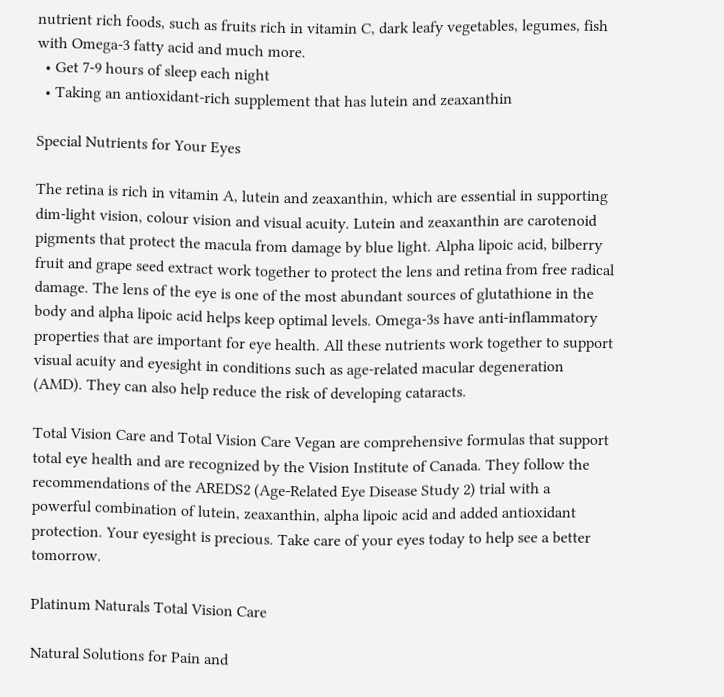nutrient rich foods, such as fruits rich in vitamin C, dark leafy vegetables, legumes, fish with Omega-3 fatty acid and much more.
  • Get 7-9 hours of sleep each night
  • Taking an antioxidant-rich supplement that has lutein and zeaxanthin

Special Nutrients for Your Eyes

The retina is rich in vitamin A, lutein and zeaxanthin, which are essential in supporting dim-light vision, colour vision and visual acuity. Lutein and zeaxanthin are carotenoid pigments that protect the macula from damage by blue light. Alpha lipoic acid, bilberry fruit and grape seed extract work together to protect the lens and retina from free radical damage. The lens of the eye is one of the most abundant sources of glutathione in the body and alpha lipoic acid helps keep optimal levels. Omega-3s have anti-inflammatory properties that are important for eye health. All these nutrients work together to support visual acuity and eyesight in conditions such as age-related macular degeneration (AMD). They can also help reduce the risk of developing cataracts.

Total Vision Care and Total Vision Care Vegan are comprehensive formulas that support total eye health and are recognized by the Vision Institute of Canada. They follow the recommendations of the AREDS2 (Age-Related Eye Disease Study 2) trial with a powerful combination of lutein, zeaxanthin, alpha lipoic acid and added antioxidant protection. Your eyesight is precious. Take care of your eyes today to help see a better tomorrow.

Platinum Naturals Total Vision Care

Natural Solutions for Pain and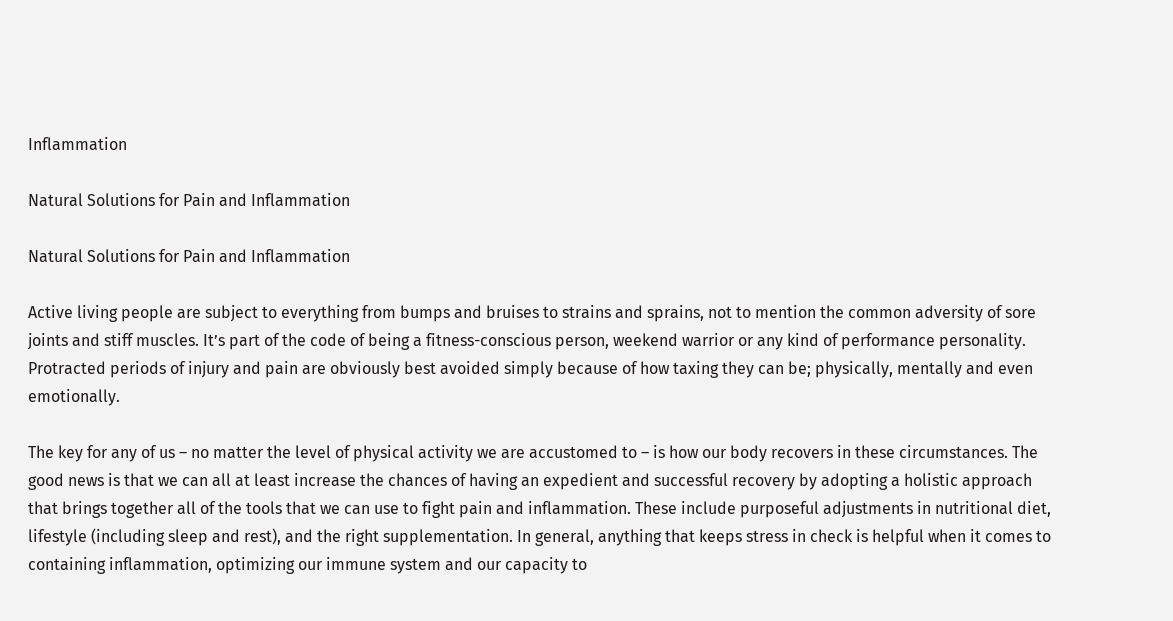Inflammation

Natural Solutions for Pain and Inflammation

Natural Solutions for Pain and Inflammation

Active living people are subject to everything from bumps and bruises to strains and sprains, not to mention the common adversity of sore joints and stiff muscles. It’s part of the code of being a fitness-conscious person, weekend warrior or any kind of performance personality. Protracted periods of injury and pain are obviously best avoided simply because of how taxing they can be; physically, mentally and even emotionally.

The key for any of us – no matter the level of physical activity we are accustomed to – is how our body recovers in these circumstances. The good news is that we can all at least increase the chances of having an expedient and successful recovery by adopting a holistic approach that brings together all of the tools that we can use to fight pain and inflammation. These include purposeful adjustments in nutritional diet, lifestyle (including sleep and rest), and the right supplementation. In general, anything that keeps stress in check is helpful when it comes to containing inflammation, optimizing our immune system and our capacity to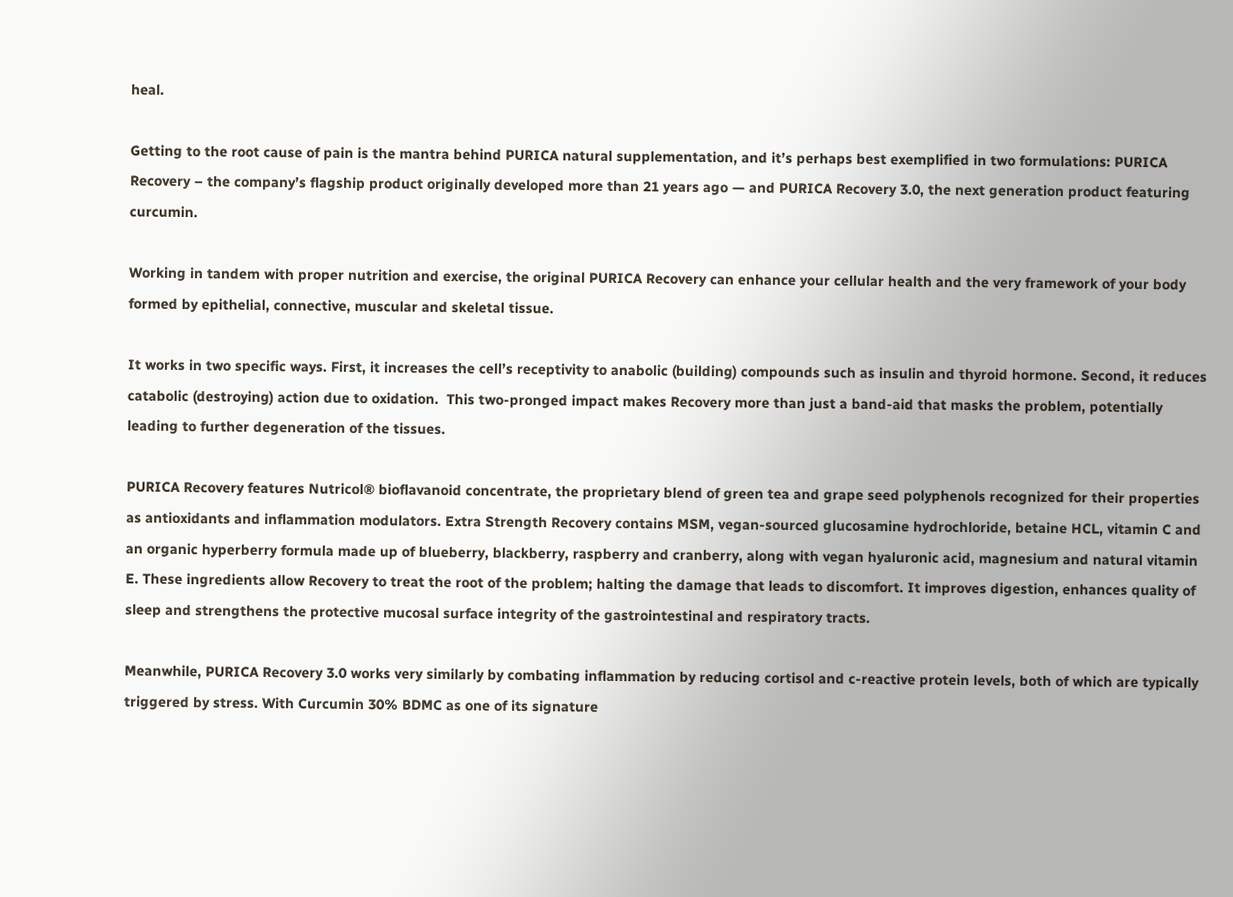heal.

Getting to the root cause of pain is the mantra behind PURICA natural supplementation, and it’s perhaps best exemplified in two formulations: PURICA Recovery – the company’s flagship product originally developed more than 21 years ago — and PURICA Recovery 3.0, the next generation product featuring curcumin.

Working in tandem with proper nutrition and exercise, the original PURICA Recovery can enhance your cellular health and the very framework of your body formed by epithelial, connective, muscular and skeletal tissue.

It works in two specific ways. First, it increases the cell’s receptivity to anabolic (building) compounds such as insulin and thyroid hormone. Second, it reduces catabolic (destroying) action due to oxidation.  This two-pronged impact makes Recovery more than just a band-aid that masks the problem, potentially leading to further degeneration of the tissues.

PURICA Recovery features Nutricol® bioflavanoid concentrate, the proprietary blend of green tea and grape seed polyphenols recognized for their properties as antioxidants and inflammation modulators. Extra Strength Recovery contains MSM, vegan-sourced glucosamine hydrochloride, betaine HCL, vitamin C and an organic hyperberry formula made up of blueberry, blackberry, raspberry and cranberry, along with vegan hyaluronic acid, magnesium and natural vitamin E. These ingredients allow Recovery to treat the root of the problem; halting the damage that leads to discomfort. It improves digestion, enhances quality of sleep and strengthens the protective mucosal surface integrity of the gastrointestinal and respiratory tracts.

Meanwhile, PURICA Recovery 3.0 works very similarly by combating inflammation by reducing cortisol and c-reactive protein levels, both of which are typically triggered by stress. With Curcumin 30% BDMC as one of its signature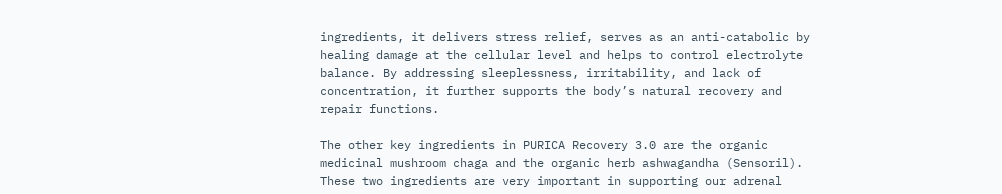ingredients, it delivers stress relief, serves as an anti-catabolic by healing damage at the cellular level and helps to control electrolyte balance. By addressing sleeplessness, irritability, and lack of concentration, it further supports the body’s natural recovery and repair functions.

The other key ingredients in PURICA Recovery 3.0 are the organic medicinal mushroom chaga and the organic herb ashwagandha (Sensoril). These two ingredients are very important in supporting our adrenal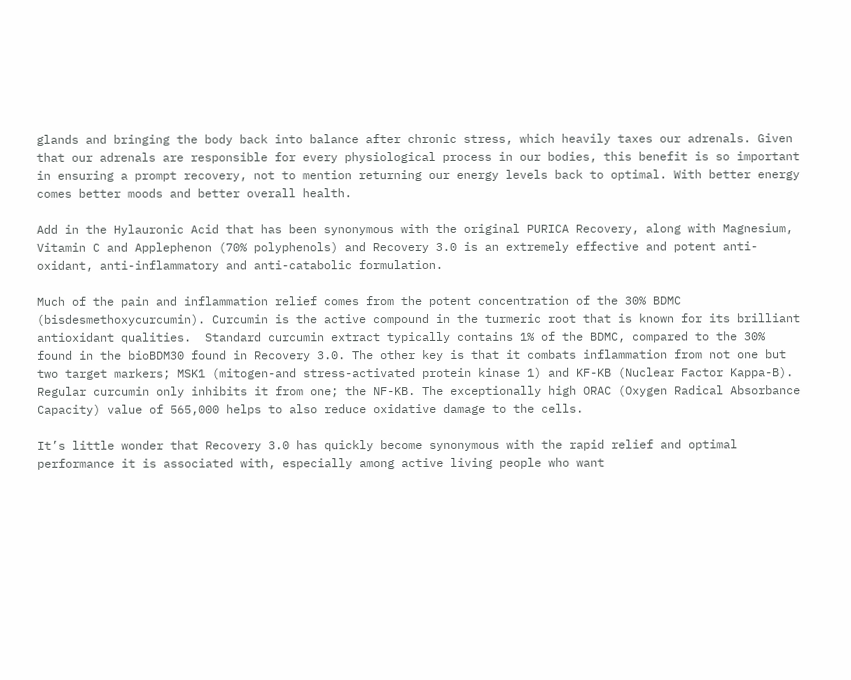glands and bringing the body back into balance after chronic stress, which heavily taxes our adrenals. Given that our adrenals are responsible for every physiological process in our bodies, this benefit is so important in ensuring a prompt recovery, not to mention returning our energy levels back to optimal. With better energy comes better moods and better overall health.

Add in the Hylauronic Acid that has been synonymous with the original PURICA Recovery, along with Magnesium, Vitamin C and Applephenon (70% polyphenols) and Recovery 3.0 is an extremely effective and potent anti-oxidant, anti-inflammatory and anti-catabolic formulation.

Much of the pain and inflammation relief comes from the potent concentration of the 30% BDMC (bisdesmethoxycurcumin). Curcumin is the active compound in the turmeric root that is known for its brilliant antioxidant qualities.  Standard curcumin extract typically contains 1% of the BDMC, compared to the 30% found in the bioBDM30 found in Recovery 3.0. The other key is that it combats inflammation from not one but two target markers; MSK1 (mitogen-and stress-activated protein kinase 1) and KF-KB (Nuclear Factor Kappa-B). Regular curcumin only inhibits it from one; the NF-KB. The exceptionally high ORAC (Oxygen Radical Absorbance Capacity) value of 565,000 helps to also reduce oxidative damage to the cells.

It’s little wonder that Recovery 3.0 has quickly become synonymous with the rapid relief and optimal performance it is associated with, especially among active living people who want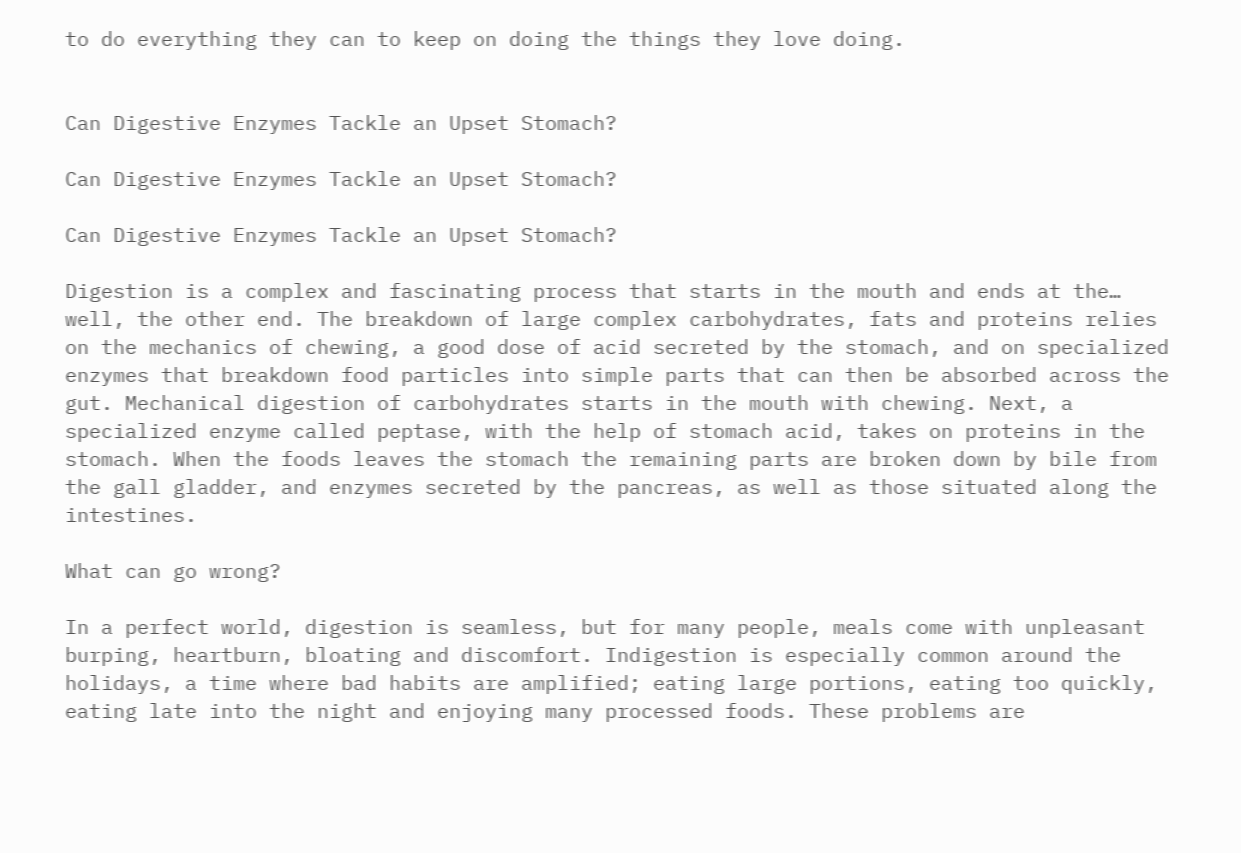to do everything they can to keep on doing the things they love doing.


Can Digestive Enzymes Tackle an Upset Stomach?

Can Digestive Enzymes Tackle an Upset Stomach?

Can Digestive Enzymes Tackle an Upset Stomach?

Digestion is a complex and fascinating process that starts in the mouth and ends at the… well, the other end. The breakdown of large complex carbohydrates, fats and proteins relies on the mechanics of chewing, a good dose of acid secreted by the stomach, and on specialized enzymes that breakdown food particles into simple parts that can then be absorbed across the gut. Mechanical digestion of carbohydrates starts in the mouth with chewing. Next, a specialized enzyme called peptase, with the help of stomach acid, takes on proteins in the stomach. When the foods leaves the stomach the remaining parts are broken down by bile from the gall gladder, and enzymes secreted by the pancreas, as well as those situated along the intestines.

What can go wrong?

In a perfect world, digestion is seamless, but for many people, meals come with unpleasant burping, heartburn, bloating and discomfort. Indigestion is especially common around the holidays, a time where bad habits are amplified; eating large portions, eating too quickly, eating late into the night and enjoying many processed foods. These problems are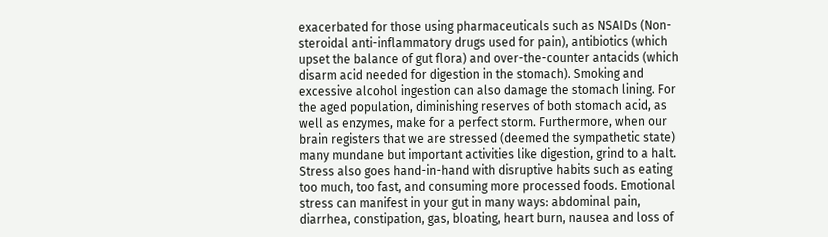exacerbated for those using pharmaceuticals such as NSAIDs (Non-steroidal anti-inflammatory drugs used for pain), antibiotics (which upset the balance of gut flora) and over-the-counter antacids (which disarm acid needed for digestion in the stomach). Smoking and excessive alcohol ingestion can also damage the stomach lining. For the aged population, diminishing reserves of both stomach acid, as well as enzymes, make for a perfect storm. Furthermore, when our brain registers that we are stressed (deemed the sympathetic state) many mundane but important activities like digestion, grind to a halt. Stress also goes hand-in-hand with disruptive habits such as eating too much, too fast, and consuming more processed foods. Emotional stress can manifest in your gut in many ways: abdominal pain, diarrhea, constipation, gas, bloating, heart burn, nausea and loss of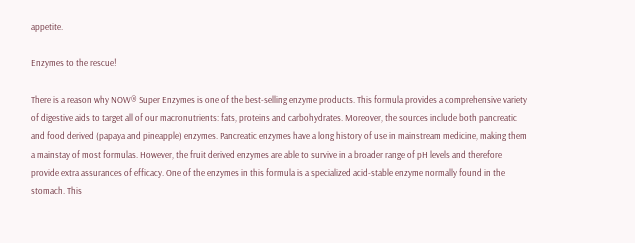appetite.

Enzymes to the rescue!

There is a reason why NOW® Super Enzymes is one of the best-selling enzyme products. This formula provides a comprehensive variety of digestive aids to target all of our macronutrients: fats, proteins and carbohydrates. Moreover, the sources include both pancreatic and food derived (papaya and pineapple) enzymes. Pancreatic enzymes have a long history of use in mainstream medicine, making them a mainstay of most formulas. However, the fruit derived enzymes are able to survive in a broader range of pH levels and therefore provide extra assurances of efficacy. One of the enzymes in this formula is a specialized acid-stable enzyme normally found in the stomach. This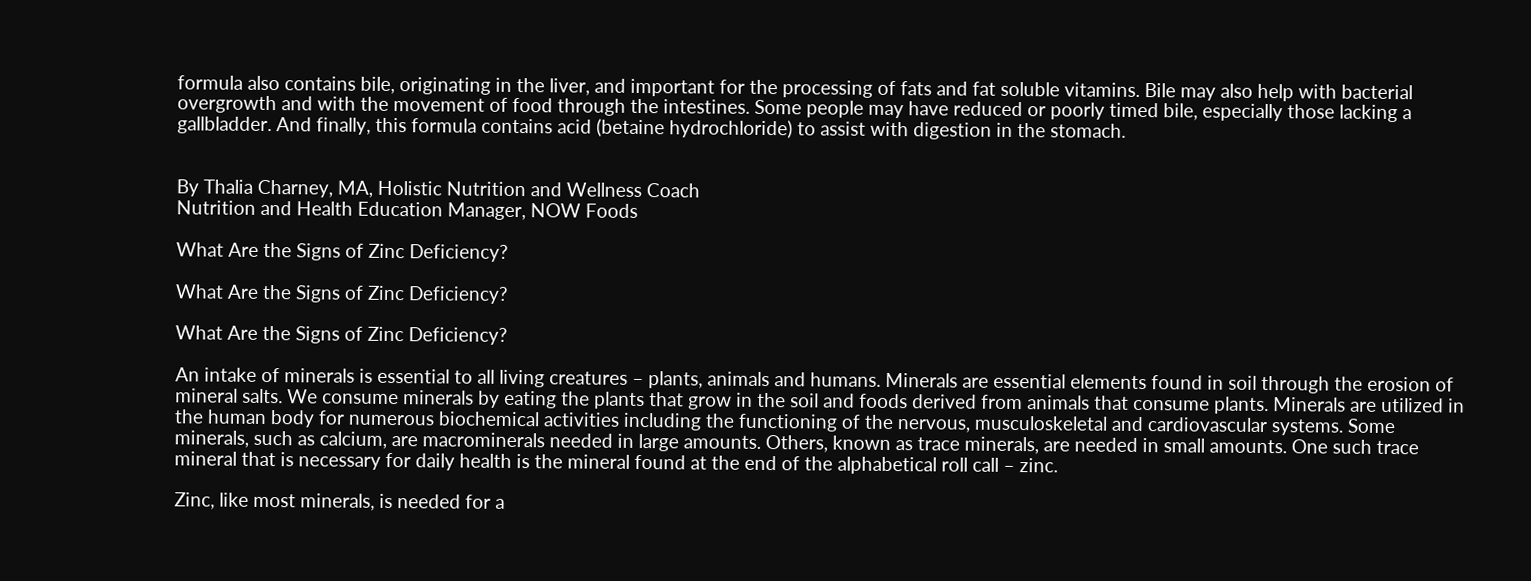formula also contains bile, originating in the liver, and important for the processing of fats and fat soluble vitamins. Bile may also help with bacterial overgrowth and with the movement of food through the intestines. Some people may have reduced or poorly timed bile, especially those lacking a gallbladder. And finally, this formula contains acid (betaine hydrochloride) to assist with digestion in the stomach.


By Thalia Charney, MA, Holistic Nutrition and Wellness Coach
Nutrition and Health Education Manager, NOW Foods

What Are the Signs of Zinc Deficiency?

What Are the Signs of Zinc Deficiency?

What Are the Signs of Zinc Deficiency?

An intake of minerals is essential to all living creatures – plants, animals and humans. Minerals are essential elements found in soil through the erosion of mineral salts. We consume minerals by eating the plants that grow in the soil and foods derived from animals that consume plants. Minerals are utilized in the human body for numerous biochemical activities including the functioning of the nervous, musculoskeletal and cardiovascular systems. Some minerals, such as calcium, are macrominerals needed in large amounts. Others, known as trace minerals, are needed in small amounts. One such trace mineral that is necessary for daily health is the mineral found at the end of the alphabetical roll call – zinc.

Zinc, like most minerals, is needed for a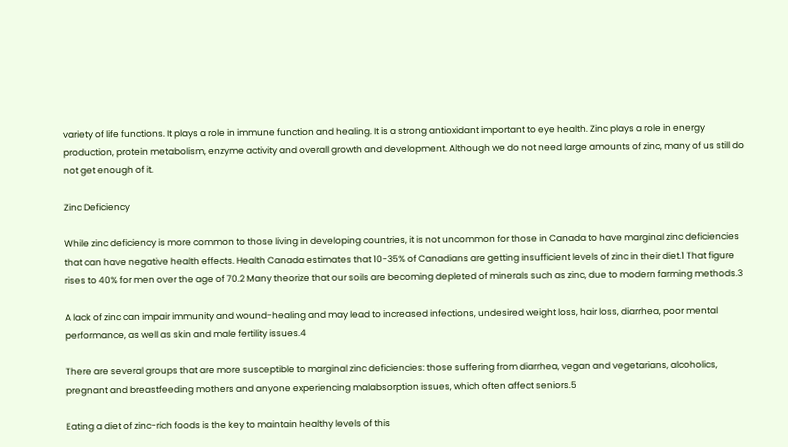variety of life functions. It plays a role in immune function and healing. It is a strong antioxidant important to eye health. Zinc plays a role in energy production, protein metabolism, enzyme activity and overall growth and development. Although we do not need large amounts of zinc, many of us still do not get enough of it.

Zinc Deficiency

While zinc deficiency is more common to those living in developing countries, it is not uncommon for those in Canada to have marginal zinc deficiencies that can have negative health effects. Health Canada estimates that 10-35% of Canadians are getting insufficient levels of zinc in their diet.1 That figure rises to 40% for men over the age of 70.2 Many theorize that our soils are becoming depleted of minerals such as zinc, due to modern farming methods.3

A lack of zinc can impair immunity and wound-healing and may lead to increased infections, undesired weight loss, hair loss, diarrhea, poor mental performance, as well as skin and male fertility issues.4

There are several groups that are more susceptible to marginal zinc deficiencies: those suffering from diarrhea, vegan and vegetarians, alcoholics, pregnant and breastfeeding mothers and anyone experiencing malabsorption issues, which often affect seniors.5

Eating a diet of zinc-rich foods is the key to maintain healthy levels of this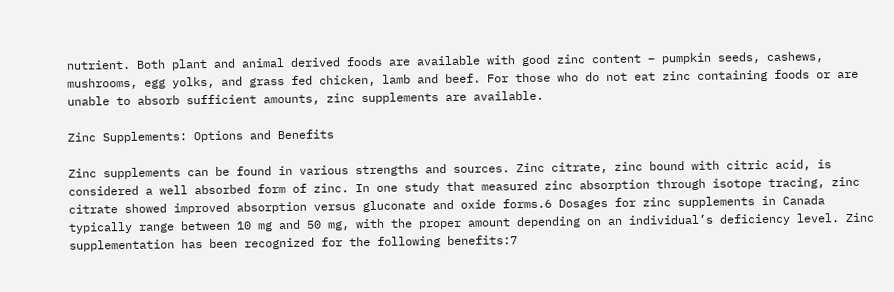nutrient. Both plant and animal derived foods are available with good zinc content – pumpkin seeds, cashews, mushrooms, egg yolks, and grass fed chicken, lamb and beef. For those who do not eat zinc containing foods or are unable to absorb sufficient amounts, zinc supplements are available.

Zinc Supplements: Options and Benefits

Zinc supplements can be found in various strengths and sources. Zinc citrate, zinc bound with citric acid, is considered a well absorbed form of zinc. In one study that measured zinc absorption through isotope tracing, zinc citrate showed improved absorption versus gluconate and oxide forms.6 Dosages for zinc supplements in Canada typically range between 10 mg and 50 mg, with the proper amount depending on an individual’s deficiency level. Zinc supplementation has been recognized for the following benefits:7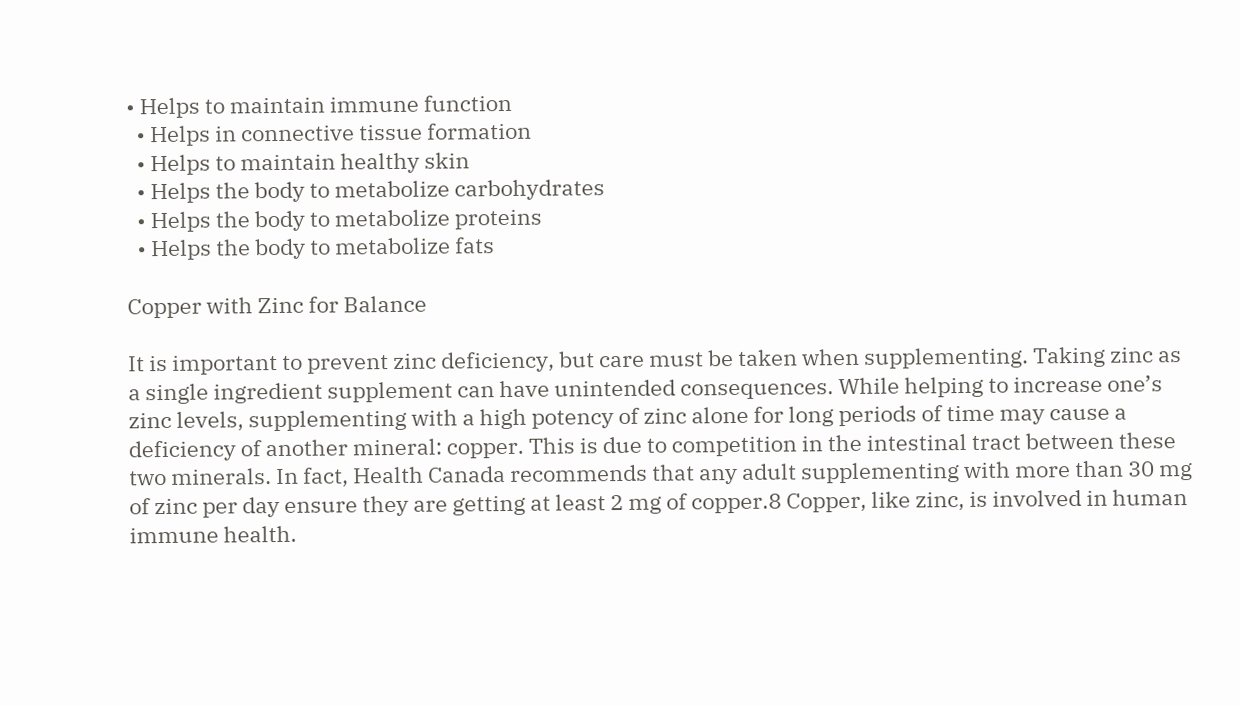• Helps to maintain immune function
  • Helps in connective tissue formation
  • Helps to maintain healthy skin
  • Helps the body to metabolize carbohydrates
  • Helps the body to metabolize proteins
  • Helps the body to metabolize fats

Copper with Zinc for Balance

It is important to prevent zinc deficiency, but care must be taken when supplementing. Taking zinc as a single ingredient supplement can have unintended consequences. While helping to increase one’s zinc levels, supplementing with a high potency of zinc alone for long periods of time may cause a deficiency of another mineral: copper. This is due to competition in the intestinal tract between these two minerals. In fact, Health Canada recommends that any adult supplementing with more than 30 mg of zinc per day ensure they are getting at least 2 mg of copper.8 Copper, like zinc, is involved in human immune health.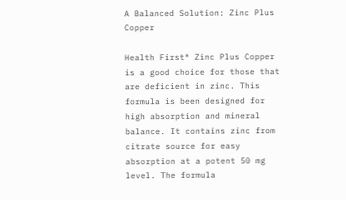A Balanced Solution: Zinc Plus Copper

Health First® Zinc Plus Copper is a good choice for those that are deficient in zinc. This formula is been designed for high absorption and mineral balance. It contains zinc from citrate source for easy absorption at a potent 50 mg level. The formula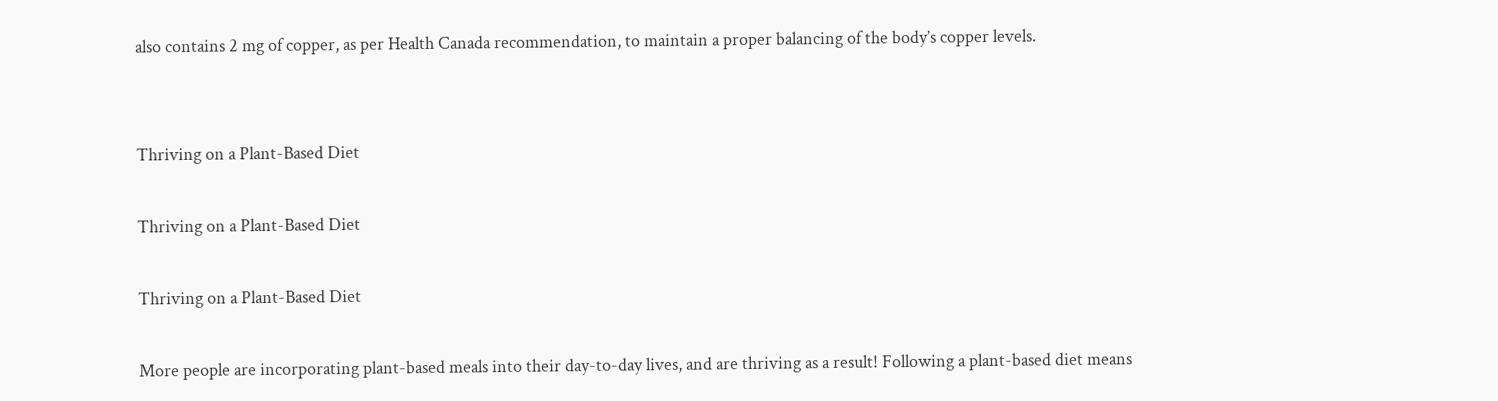also contains 2 mg of copper, as per Health Canada recommendation, to maintain a proper balancing of the body’s copper levels.


Thriving on a Plant-Based Diet

Thriving on a Plant-Based Diet

Thriving on a Plant-Based Diet

More people are incorporating plant-based meals into their day-to-day lives, and are thriving as a result! Following a plant-based diet means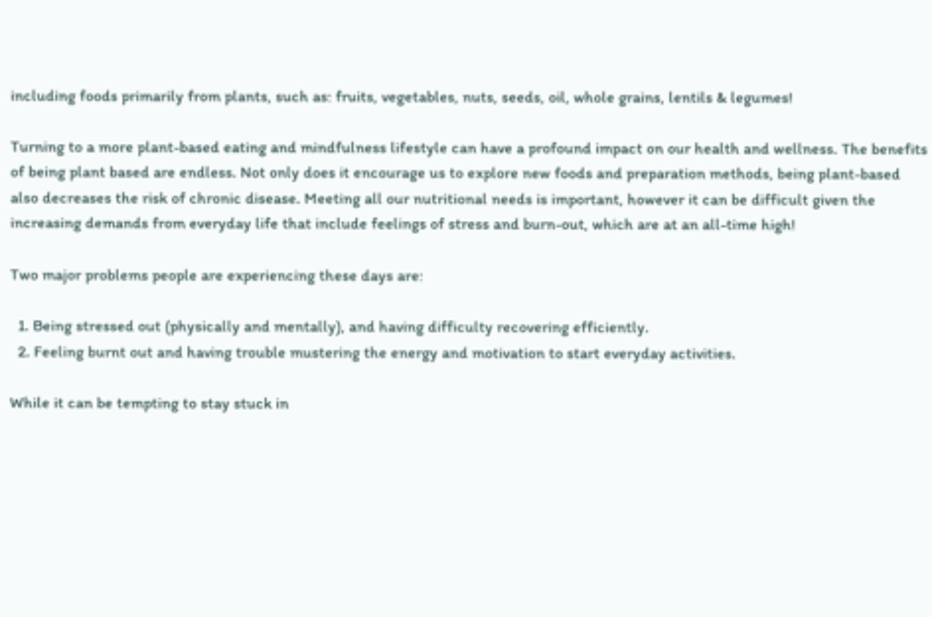including foods primarily from plants, such as: fruits, vegetables, nuts, seeds, oil, whole grains, lentils & legumes!

Turning to a more plant-based eating and mindfulness lifestyle can have a profound impact on our health and wellness. The benefits of being plant based are endless. Not only does it encourage us to explore new foods and preparation methods, being plant-based also decreases the risk of chronic disease. Meeting all our nutritional needs is important, however it can be difficult given the increasing demands from everyday life that include feelings of stress and burn-out, which are at an all-time high!

Two major problems people are experiencing these days are:

  1. Being stressed out (physically and mentally), and having difficulty recovering efficiently.
  2. Feeling burnt out and having trouble mustering the energy and motivation to start everyday activities.

While it can be tempting to stay stuck in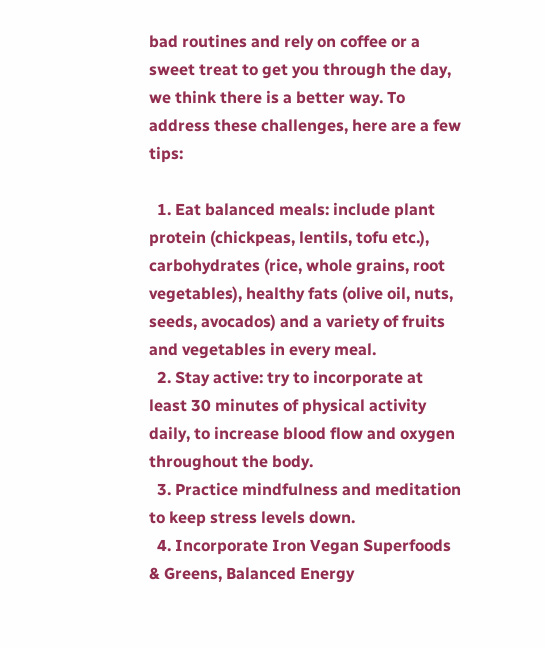bad routines and rely on coffee or a sweet treat to get you through the day, we think there is a better way. To address these challenges, here are a few tips:

  1. Eat balanced meals: include plant protein (chickpeas, lentils, tofu etc.), carbohydrates (rice, whole grains, root vegetables), healthy fats (olive oil, nuts, seeds, avocados) and a variety of fruits and vegetables in every meal.
  2. Stay active: try to incorporate at least 30 minutes of physical activity daily, to increase blood flow and oxygen throughout the body.
  3. Practice mindfulness and meditation to keep stress levels down.
  4. Incorporate Iron Vegan Superfoods & Greens, Balanced Energy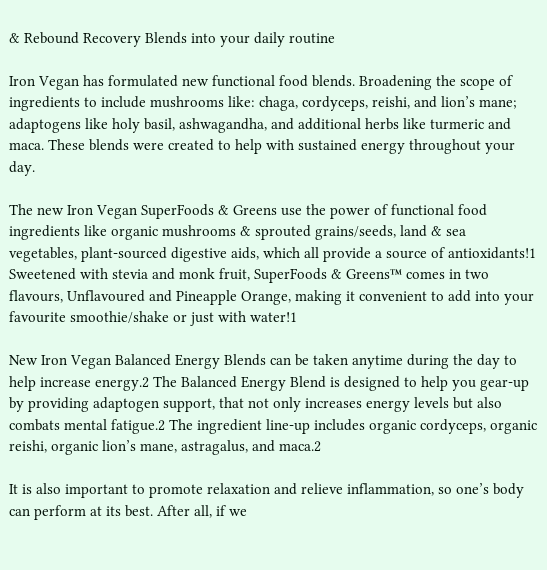& Rebound Recovery Blends into your daily routine

Iron Vegan has formulated new functional food blends. Broadening the scope of ingredients to include mushrooms like: chaga, cordyceps, reishi, and lion’s mane; adaptogens like holy basil, ashwagandha, and additional herbs like turmeric and maca. These blends were created to help with sustained energy throughout your day.

The new Iron Vegan SuperFoods & Greens use the power of functional food ingredients like organic mushrooms & sprouted grains/seeds, land & sea vegetables, plant-sourced digestive aids, which all provide a source of antioxidants!1 Sweetened with stevia and monk fruit, SuperFoods & Greens™ comes in two flavours, Unflavoured and Pineapple Orange, making it convenient to add into your favourite smoothie/shake or just with water!1

New Iron Vegan Balanced Energy Blends can be taken anytime during the day to help increase energy.2 The Balanced Energy Blend is designed to help you gear-up by providing adaptogen support, that not only increases energy levels but also combats mental fatigue.2 The ingredient line-up includes organic cordyceps, organic reishi, organic lion’s mane, astragalus, and maca.2

It is also important to promote relaxation and relieve inflammation, so one’s body can perform at its best. After all, if we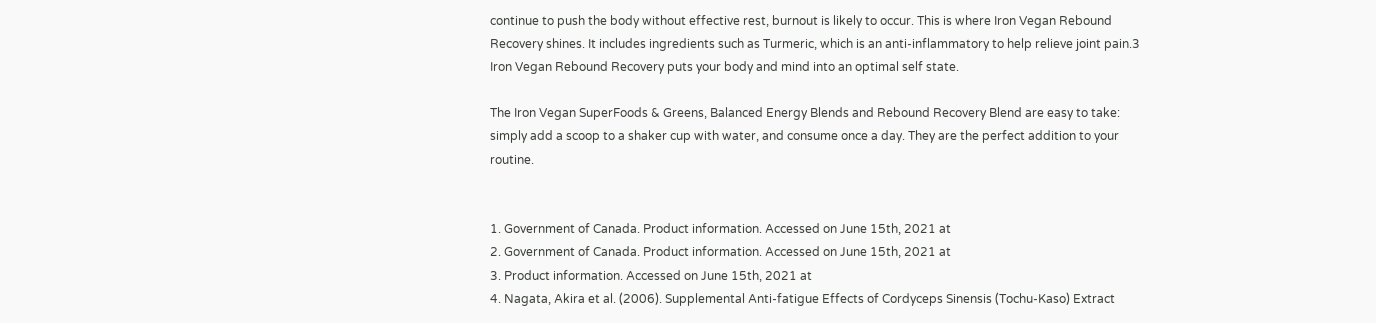continue to push the body without effective rest, burnout is likely to occur. This is where Iron Vegan Rebound Recovery shines. It includes ingredients such as Turmeric, which is an anti-inflammatory to help relieve joint pain.3 Iron Vegan Rebound Recovery puts your body and mind into an optimal self state.

The Iron Vegan SuperFoods & Greens, Balanced Energy Blends and Rebound Recovery Blend are easy to take: simply add a scoop to a shaker cup with water, and consume once a day. They are the perfect addition to your routine.


1. Government of Canada. Product information. Accessed on June 15th, 2021 at
2. Government of Canada. Product information. Accessed on June 15th, 2021 at
3. Product information. Accessed on June 15th, 2021 at
4. Nagata, Akira et al. (2006). Supplemental Anti-fatigue Effects of Cordyceps Sinensis (Tochu-Kaso) Extract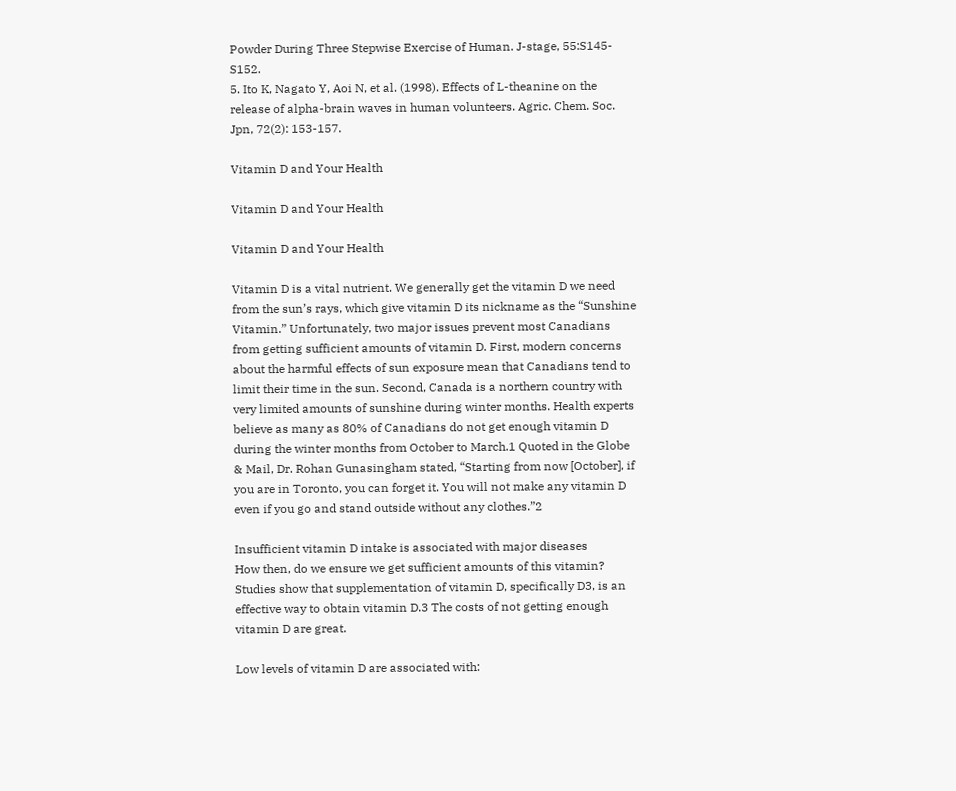Powder During Three Stepwise Exercise of Human. J-stage, 55:S145-S152.
5. Ito K, Nagato Y, Aoi N, et al. (1998). Effects of L-theanine on the release of alpha-brain waves in human volunteers. Agric. Chem. Soc. Jpn, 72(2): 153-157.

Vitamin D and Your Health

Vitamin D and Your Health

Vitamin D and Your Health

Vitamin D is a vital nutrient. We generally get the vitamin D we need from the sun’s rays, which give vitamin D its nickname as the “Sunshine Vitamin.” Unfortunately, two major issues prevent most Canadians from getting sufficient amounts of vitamin D. First, modern concerns about the harmful effects of sun exposure mean that Canadians tend to limit their time in the sun. Second, Canada is a northern country with very limited amounts of sunshine during winter months. Health experts believe as many as 80% of Canadians do not get enough vitamin D during the winter months from October to March.1 Quoted in the Globe & Mail, Dr. Rohan Gunasingham stated, “Starting from now [October], if you are in Toronto, you can forget it. You will not make any vitamin D even if you go and stand outside without any clothes.”2

Insufficient vitamin D intake is associated with major diseases
How then, do we ensure we get sufficient amounts of this vitamin? Studies show that supplementation of vitamin D, specifically D3, is an effective way to obtain vitamin D.3 The costs of not getting enough vitamin D are great.

Low levels of vitamin D are associated with: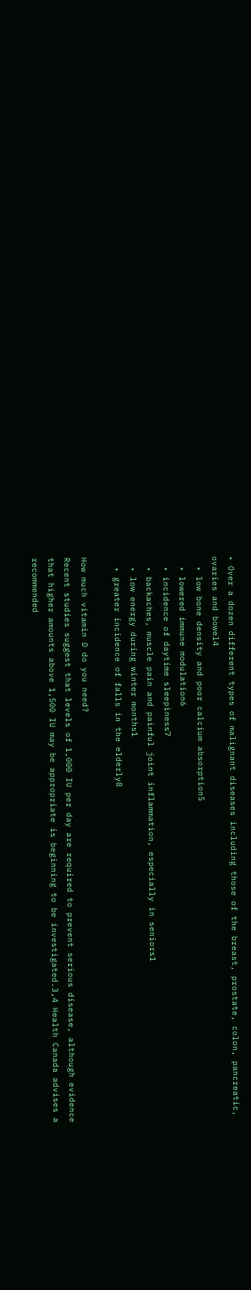• Over a dozen different types of malignant diseases including those of the breast, prostate, colon, pancreatic, ovaries and bowel4
  • low bone density and poor calcium absorption5
  • lowered immune modulation6
  • incidence of daytime sleepiness7
  • backaches, muscle pain and painful joint inflammation, especially in seniors1
  • low energy during winter months1
  • greater incidence of falls in the elderly8

How much vitamin D do you need?
Recent studies suggest that levels of 1,000 IU per day are required to prevent serious disease, although evidence that higher amounts above 1,500 IU may be appropriate is beginning to be investigated.3,4 Health Canada advises a recommended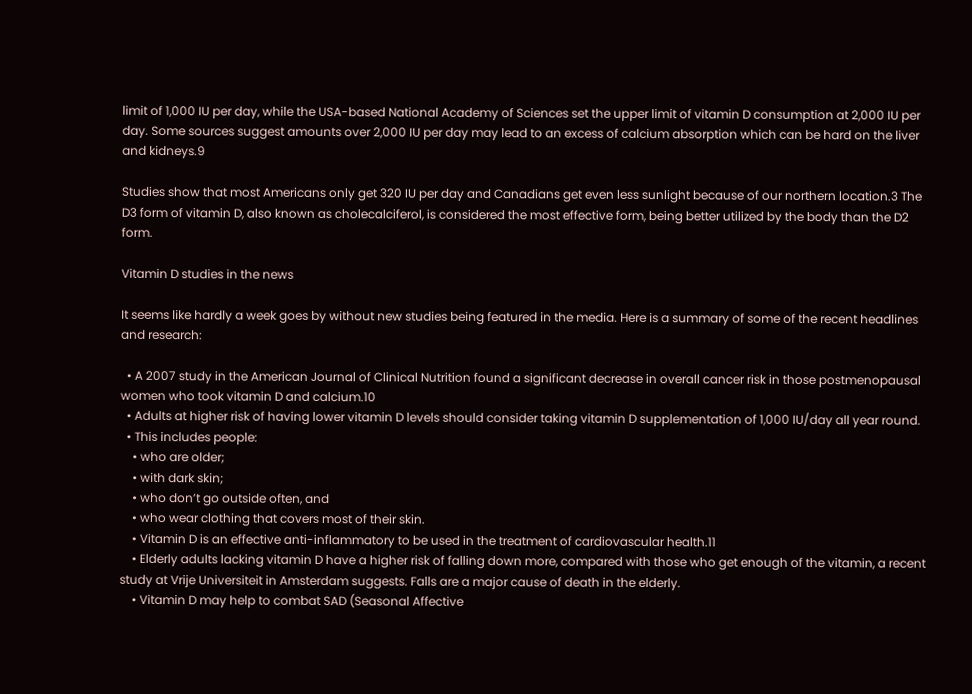limit of 1,000 IU per day, while the USA-based National Academy of Sciences set the upper limit of vitamin D consumption at 2,000 IU per day. Some sources suggest amounts over 2,000 IU per day may lead to an excess of calcium absorption which can be hard on the liver and kidneys.9

Studies show that most Americans only get 320 IU per day and Canadians get even less sunlight because of our northern location.3 The D3 form of vitamin D, also known as cholecalciferol, is considered the most effective form, being better utilized by the body than the D2 form.

Vitamin D studies in the news

It seems like hardly a week goes by without new studies being featured in the media. Here is a summary of some of the recent headlines and research:

  • A 2007 study in the American Journal of Clinical Nutrition found a significant decrease in overall cancer risk in those postmenopausal women who took vitamin D and calcium.10
  • Adults at higher risk of having lower vitamin D levels should consider taking vitamin D supplementation of 1,000 IU/day all year round.
  • This includes people:
    • who are older;
    • with dark skin;
    • who don’t go outside often, and
    • who wear clothing that covers most of their skin.
    • Vitamin D is an effective anti-inflammatory to be used in the treatment of cardiovascular health.11
    • Elderly adults lacking vitamin D have a higher risk of falling down more, compared with those who get enough of the vitamin, a recent study at Vrije Universiteit in Amsterdam suggests. Falls are a major cause of death in the elderly.
    • Vitamin D may help to combat SAD (Seasonal Affective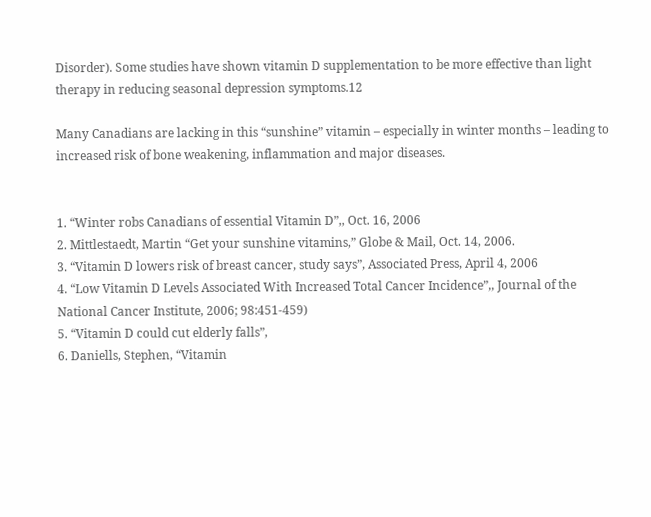Disorder). Some studies have shown vitamin D supplementation to be more effective than light therapy in reducing seasonal depression symptoms.12

Many Canadians are lacking in this “sunshine” vitamin – especially in winter months – leading to increased risk of bone weakening, inflammation and major diseases.


1. “Winter robs Canadians of essential Vitamin D”,, Oct. 16, 2006
2. Mittlestaedt, Martin “Get your sunshine vitamins,” Globe & Mail, Oct. 14, 2006.
3. “Vitamin D lowers risk of breast cancer, study says”, Associated Press, April 4, 2006
4. “Low Vitamin D Levels Associated With Increased Total Cancer Incidence”,, Journal of the National Cancer Institute, 2006; 98:451-459)
5. “Vitamin D could cut elderly falls”,
6. Daniells, Stephen, “Vitamin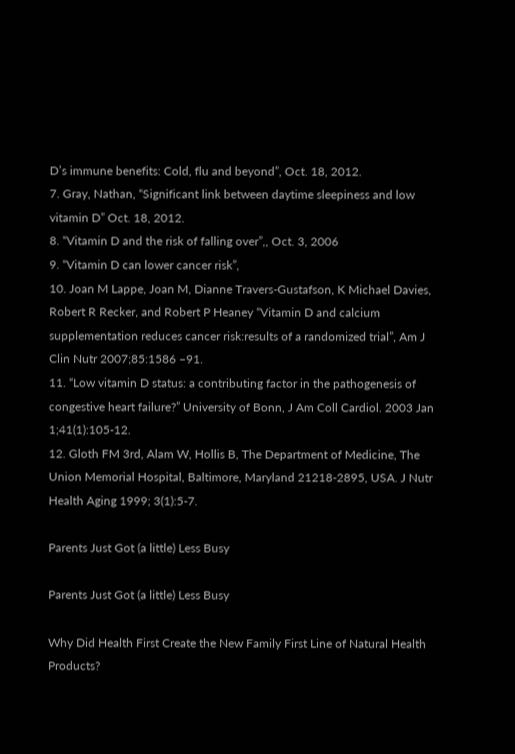D’s immune benefits: Cold, flu and beyond”, Oct. 18, 2012.
7. Gray, Nathan, “Significant link between daytime sleepiness and low vitamin D” Oct. 18, 2012.
8. “Vitamin D and the risk of falling over”,, Oct. 3, 2006
9. “Vitamin D can lower cancer risk”,
10. Joan M Lappe, Joan M, Dianne Travers-Gustafson, K Michael Davies, Robert R Recker, and Robert P Heaney “Vitamin D and calcium supplementation reduces cancer risk:results of a randomized trial”, Am J Clin Nutr 2007;85:1586 –91.
11. “Low vitamin D status: a contributing factor in the pathogenesis of congestive heart failure?” University of Bonn, J Am Coll Cardiol. 2003 Jan 1;41(1):105-12.
12. Gloth FM 3rd, Alam W, Hollis B, The Department of Medicine, The Union Memorial Hospital, Baltimore, Maryland 21218-2895, USA. J Nutr Health Aging 1999; 3(1):5-7.

Parents Just Got (a little) Less Busy

Parents Just Got (a little) Less Busy

Why Did Health First Create the New Family First Line of Natural Health Products?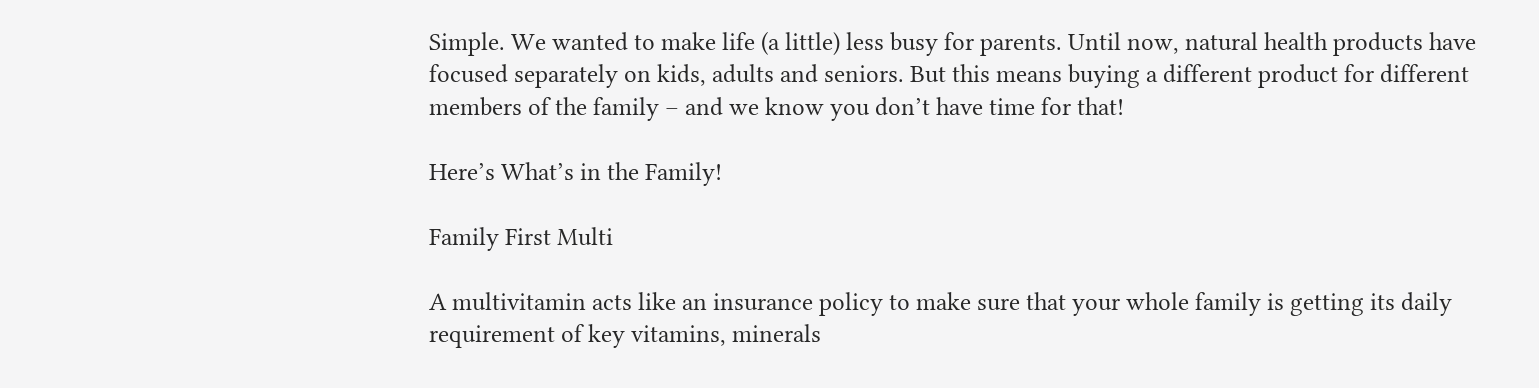Simple. We wanted to make life (a little) less busy for parents. Until now, natural health products have focused separately on kids, adults and seniors. But this means buying a different product for different members of the family – and we know you don’t have time for that!

Here’s What’s in the Family!

Family First Multi

A multivitamin acts like an insurance policy to make sure that your whole family is getting its daily requirement of key vitamins, minerals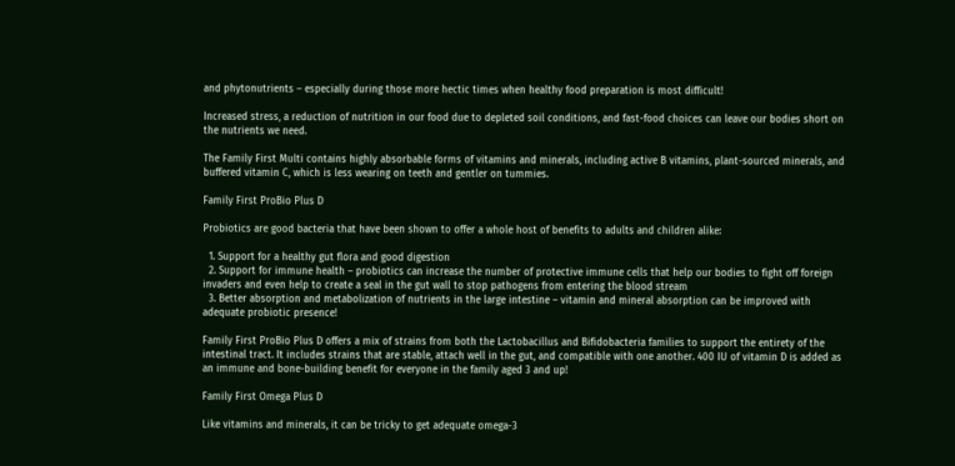and phytonutrients – especially during those more hectic times when healthy food preparation is most difficult!

Increased stress, a reduction of nutrition in our food due to depleted soil conditions, and fast-food choices can leave our bodies short on the nutrients we need.

The Family First Multi contains highly absorbable forms of vitamins and minerals, including active B vitamins, plant-sourced minerals, and buffered vitamin C, which is less wearing on teeth and gentler on tummies.

Family First ProBio Plus D

Probiotics are good bacteria that have been shown to offer a whole host of benefits to adults and children alike:

  1. Support for a healthy gut flora and good digestion
  2. Support for immune health – probiotics can increase the number of protective immune cells that help our bodies to fight off foreign invaders and even help to create a seal in the gut wall to stop pathogens from entering the blood stream
  3. Better absorption and metabolization of nutrients in the large intestine – vitamin and mineral absorption can be improved with adequate probiotic presence!

Family First ProBio Plus D offers a mix of strains from both the Lactobacillus and Bifidobacteria families to support the entirety of the intestinal tract. It includes strains that are stable, attach well in the gut, and compatible with one another. 400 IU of vitamin D is added as an immune and bone-building benefit for everyone in the family aged 3 and up!

Family First Omega Plus D

Like vitamins and minerals, it can be tricky to get adequate omega-3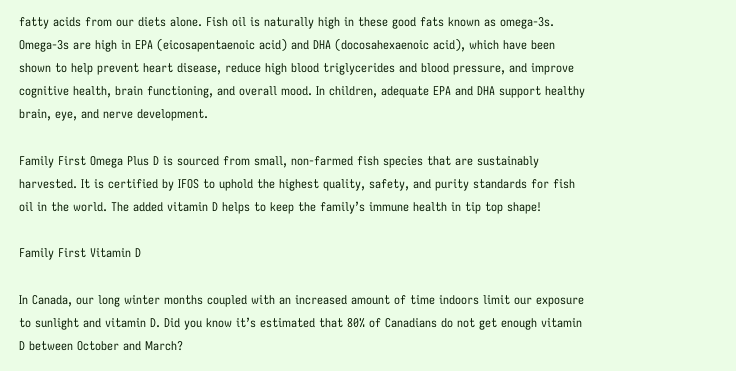fatty acids from our diets alone. Fish oil is naturally high in these good fats known as omega-3s. Omega-3s are high in EPA (eicosapentaenoic acid) and DHA (docosahexaenoic acid), which have been shown to help prevent heart disease, reduce high blood triglycerides and blood pressure, and improve cognitive health, brain functioning, and overall mood. In children, adequate EPA and DHA support healthy brain, eye, and nerve development.

Family First Omega Plus D is sourced from small, non-farmed fish species that are sustainably harvested. It is certified by IFOS to uphold the highest quality, safety, and purity standards for fish oil in the world. The added vitamin D helps to keep the family’s immune health in tip top shape!

Family First Vitamin D

In Canada, our long winter months coupled with an increased amount of time indoors limit our exposure to sunlight and vitamin D. Did you know it’s estimated that 80% of Canadians do not get enough vitamin D between October and March?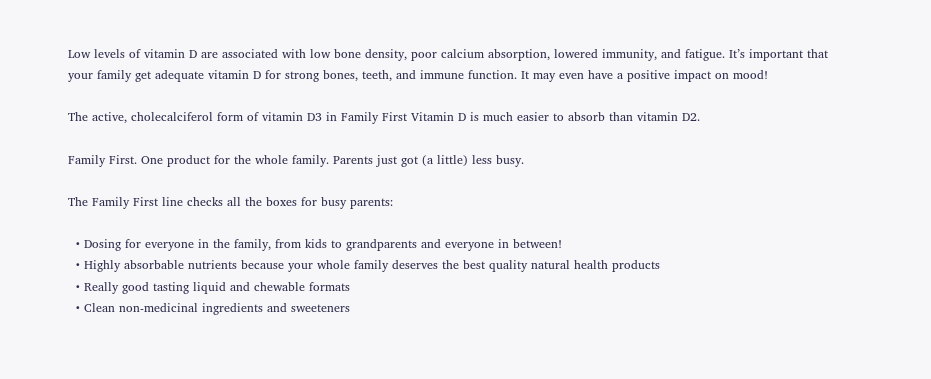Low levels of vitamin D are associated with low bone density, poor calcium absorption, lowered immunity, and fatigue. It’s important that your family get adequate vitamin D for strong bones, teeth, and immune function. It may even have a positive impact on mood!

The active, cholecalciferol form of vitamin D3 in Family First Vitamin D is much easier to absorb than vitamin D2.

Family First. One product for the whole family. Parents just got (a little) less busy.

The Family First line checks all the boxes for busy parents:

  • Dosing for everyone in the family, from kids to grandparents and everyone in between!
  • Highly absorbable nutrients because your whole family deserves the best quality natural health products
  • Really good tasting liquid and chewable formats
  • Clean non-medicinal ingredients and sweeteners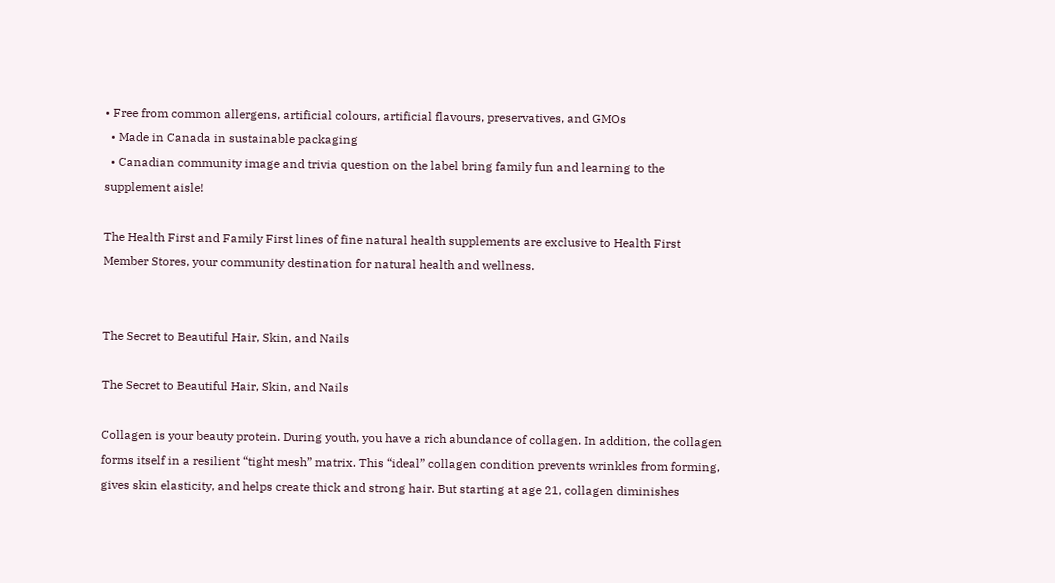• Free from common allergens, artificial colours, artificial flavours, preservatives, and GMOs
  • Made in Canada in sustainable packaging
  • Canadian community image and trivia question on the label bring family fun and learning to the supplement aisle!

The Health First and Family First lines of fine natural health supplements are exclusive to Health First Member Stores, your community destination for natural health and wellness.


The Secret to Beautiful Hair, Skin, and Nails

The Secret to Beautiful Hair, Skin, and Nails

Collagen is your beauty protein. During youth, you have a rich abundance of collagen. In addition, the collagen forms itself in a resilient “tight mesh” matrix. This “ideal” collagen condition prevents wrinkles from forming, gives skin elasticity, and helps create thick and strong hair. But starting at age 21, collagen diminishes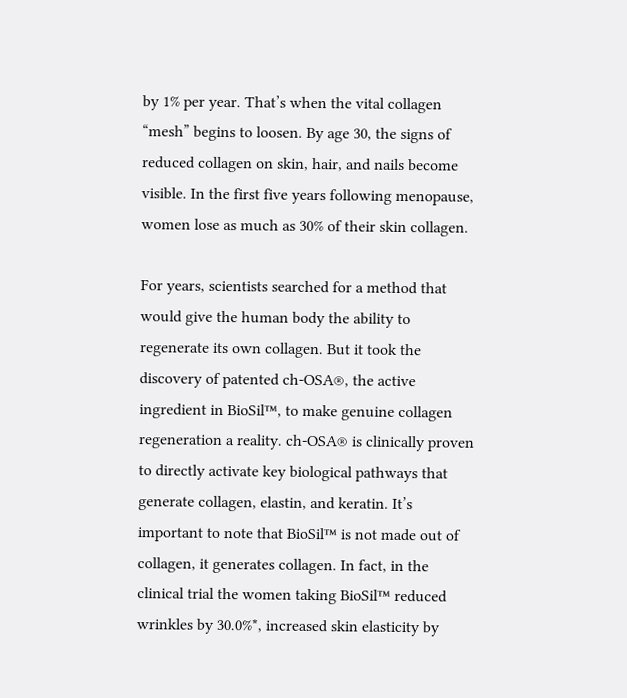by 1% per year. That’s when the vital collagen “mesh” begins to loosen. By age 30, the signs of reduced collagen on skin, hair, and nails become visible. In the first five years following menopause, women lose as much as 30% of their skin collagen.

For years, scientists searched for a method that would give the human body the ability to regenerate its own collagen. But it took the discovery of patented ch-OSA®, the active ingredient in BioSil™, to make genuine collagen regeneration a reality. ch-OSA® is clinically proven to directly activate key biological pathways that generate collagen, elastin, and keratin. It’s important to note that BioSil™ is not made out of collagen, it generates collagen. In fact, in the clinical trial the women taking BioSil™ reduced wrinkles by 30.0%*, increased skin elasticity by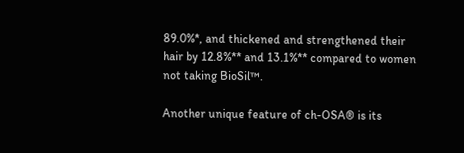89.0%*, and thickened and strengthened their hair by 12.8%** and 13.1%** compared to women not taking BioSil™.

Another unique feature of ch-OSA® is its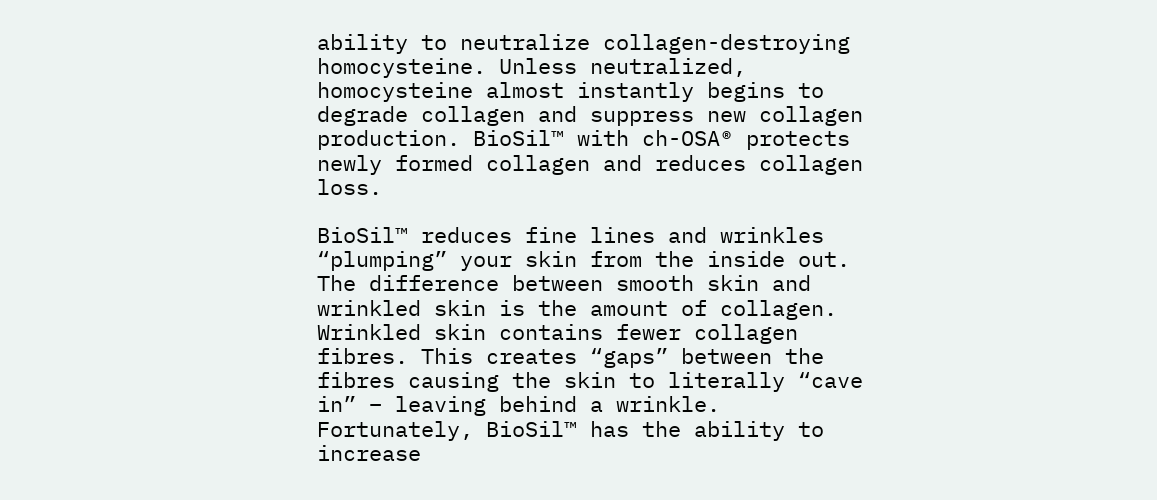ability to neutralize collagen-destroying homocysteine. Unless neutralized, homocysteine almost instantly begins to degrade collagen and suppress new collagen production. BioSil™ with ch-OSA® protects newly formed collagen and reduces collagen loss.

BioSil™ reduces fine lines and wrinkles “plumping” your skin from the inside out. The difference between smooth skin and wrinkled skin is the amount of collagen. Wrinkled skin contains fewer collagen fibres. This creates “gaps” between the fibres causing the skin to literally “cave in” – leaving behind a wrinkle. Fortunately, BioSil™ has the ability to increase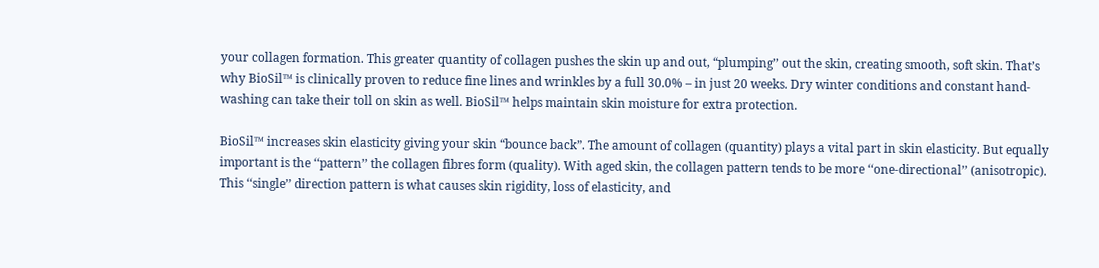your collagen formation. This greater quantity of collagen pushes the skin up and out, “plumping’’ out the skin, creating smooth, soft skin. That’s why BioSil™ is clinically proven to reduce fine lines and wrinkles by a full 30.0% – in just 20 weeks. Dry winter conditions and constant hand-washing can take their toll on skin as well. BioSil™ helps maintain skin moisture for extra protection.

BioSil™ increases skin elasticity giving your skin “bounce back”. The amount of collagen (quantity) plays a vital part in skin elasticity. But equally important is the ‘‘pattern’’ the collagen fibres form (quality). With aged skin, the collagen pattern tends to be more ‘‘one-directional’’ (anisotropic). This ‘‘single’’ direction pattern is what causes skin rigidity, loss of elasticity, and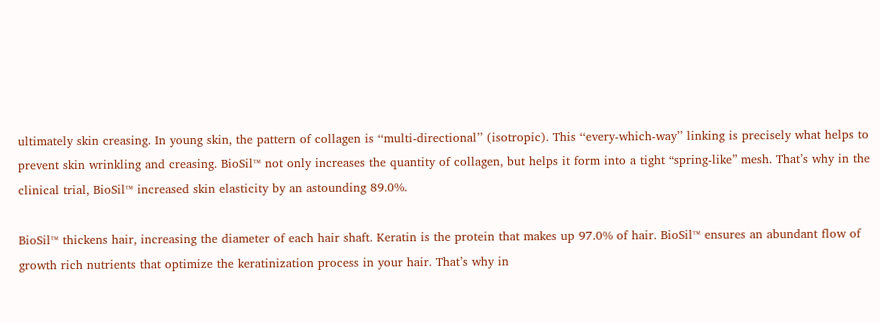ultimately skin creasing. In young skin, the pattern of collagen is ‘‘multi-directional’’ (isotropic). This ‘‘every-which-way’’ linking is precisely what helps to prevent skin wrinkling and creasing. BioSil™ not only increases the quantity of collagen, but helps it form into a tight “spring-like” mesh. That’s why in the clinical trial, BioSil™ increased skin elasticity by an astounding 89.0%.

BioSil™ thickens hair, increasing the diameter of each hair shaft. Keratin is the protein that makes up 97.0% of hair. BioSil™ ensures an abundant flow of growth rich nutrients that optimize the keratinization process in your hair. That’s why in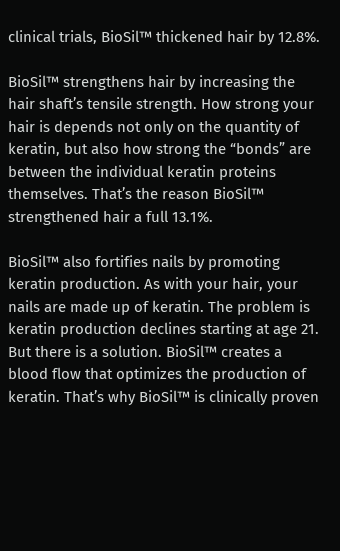clinical trials, BioSil™ thickened hair by 12.8%.

BioSil™ strengthens hair by increasing the hair shaft’s tensile strength. How strong your hair is depends not only on the quantity of keratin, but also how strong the “bonds” are between the individual keratin proteins themselves. That’s the reason BioSil™ strengthened hair a full 13.1%.

BioSil™ also fortifies nails by promoting keratin production. As with your hair, your nails are made up of keratin. The problem is keratin production declines starting at age 21. But there is a solution. BioSil™ creates a blood flow that optimizes the production of keratin. That’s why BioSil™ is clinically proven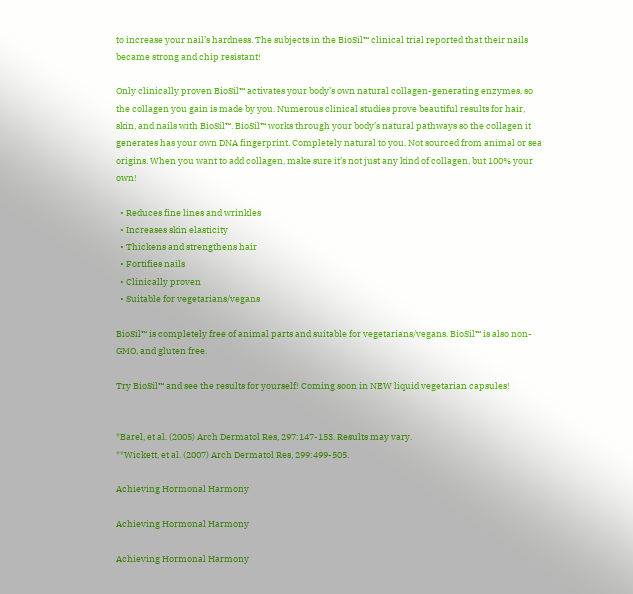to increase your nail’s hardness. The subjects in the BioSil™ clinical trial reported that their nails became strong and chip resistant!

Only clinically proven BioSil™ activates your body’s own natural collagen-generating enzymes, so the collagen you gain is made by you. Numerous clinical studies prove beautiful results for hair, skin, and nails with BioSil™. BioSil™ works through your body’s natural pathways so the collagen it generates has your own DNA fingerprint. Completely natural to you. Not sourced from animal or sea origins. When you want to add collagen, make sure it’s not just any kind of collagen, but 100% your own!

  • Reduces fine lines and wrinkles
  • Increases skin elasticity
  • Thickens and strengthens hair
  • Fortifies nails
  • Clinically proven
  • Suitable for vegetarians/vegans

BioSil™ is completely free of animal parts and suitable for vegetarians/vegans. BioSil™ is also non-GMO, and gluten free.

Try BioSil™ and see the results for yourself! Coming soon in NEW liquid vegetarian capsules!


*Barel, et al. (2005) Arch Dermatol Res, 297:147-153. Results may vary.
**Wickett, et al. (2007) Arch Dermatol Res, 299:499-505.

Achieving Hormonal Harmony

Achieving Hormonal Harmony

Achieving Hormonal Harmony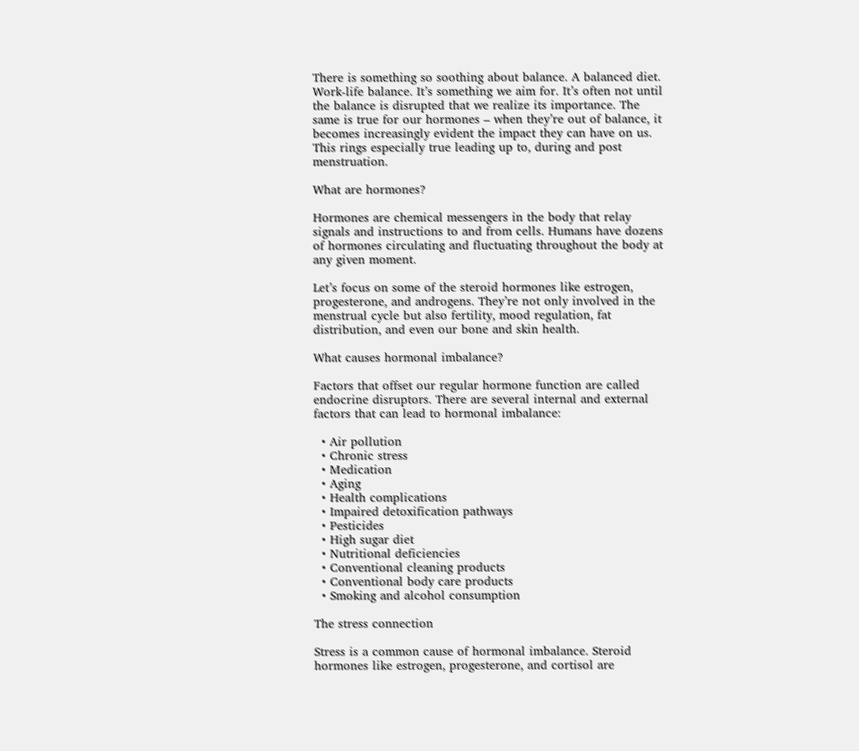There is something so soothing about balance. A balanced diet. Work-life balance. It’s something we aim for. It’s often not until the balance is disrupted that we realize its importance. The same is true for our hormones – when they’re out of balance, it becomes increasingly evident the impact they can have on us. This rings especially true leading up to, during and post menstruation.

What are hormones?

Hormones are chemical messengers in the body that relay signals and instructions to and from cells. Humans have dozens of hormones circulating and fluctuating throughout the body at any given moment.

Let’s focus on some of the steroid hormones like estrogen, progesterone, and androgens. They’re not only involved in the menstrual cycle but also fertility, mood regulation, fat distribution, and even our bone and skin health.

What causes hormonal imbalance?

Factors that offset our regular hormone function are called endocrine disruptors. There are several internal and external factors that can lead to hormonal imbalance:

  • Air pollution
  • Chronic stress
  • Medication
  • Aging
  • Health complications
  • Impaired detoxification pathways
  • Pesticides
  • High sugar diet
  • Nutritional deficiencies
  • Conventional cleaning products
  • Conventional body care products
  • Smoking and alcohol consumption

The stress connection

Stress is a common cause of hormonal imbalance. Steroid hormones like estrogen, progesterone, and cortisol are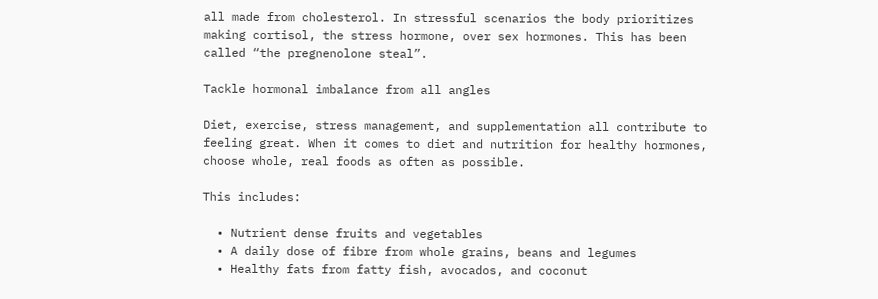all made from cholesterol. In stressful scenarios the body prioritizes making cortisol, the stress hormone, over sex hormones. This has been called “the pregnenolone steal”.

Tackle hormonal imbalance from all angles

Diet, exercise, stress management, and supplementation all contribute to feeling great. When it comes to diet and nutrition for healthy hormones, choose whole, real foods as often as possible.

This includes:

  • Nutrient dense fruits and vegetables
  • A daily dose of fibre from whole grains, beans and legumes
  • Healthy fats from fatty fish, avocados, and coconut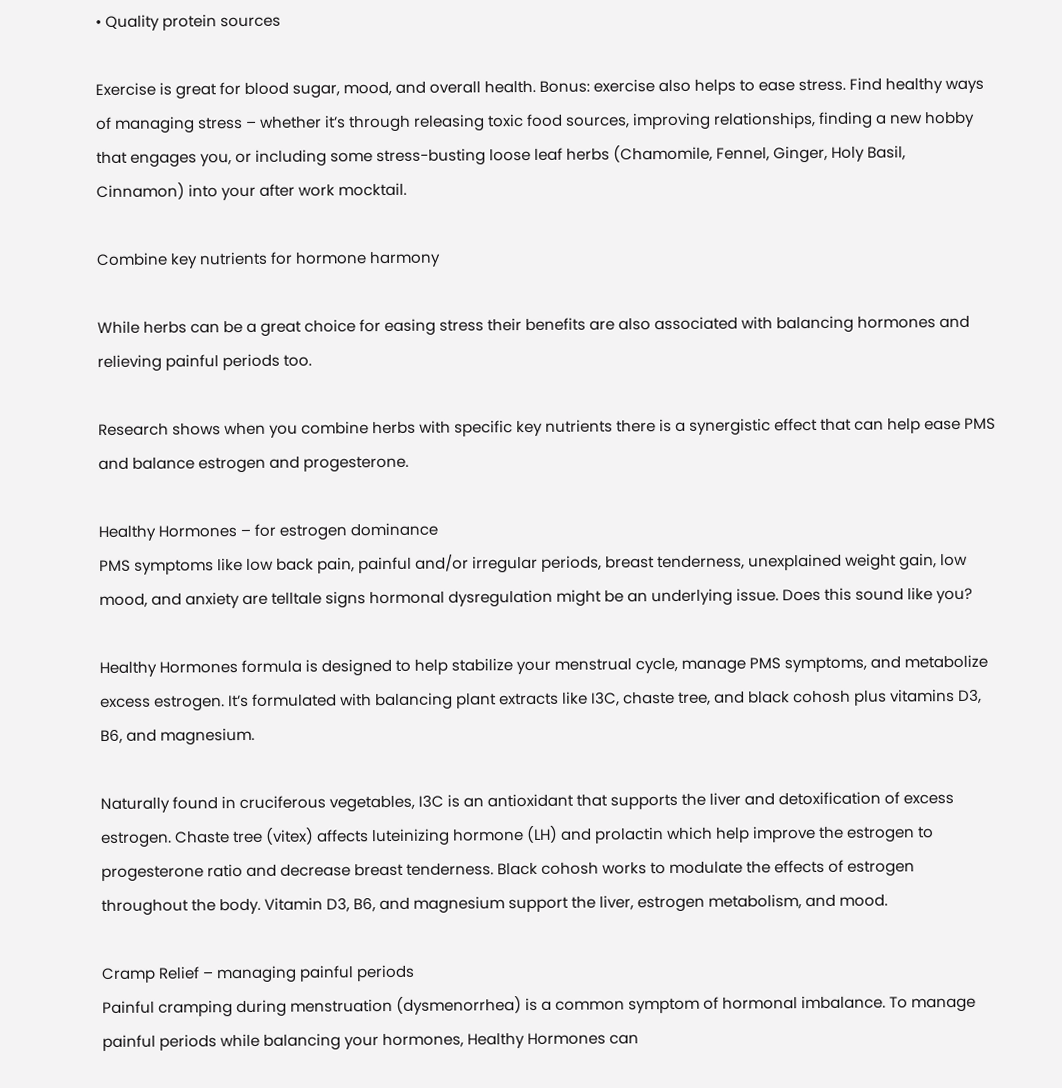• Quality protein sources

Exercise is great for blood sugar, mood, and overall health. Bonus: exercise also helps to ease stress. Find healthy ways of managing stress – whether it’s through releasing toxic food sources, improving relationships, finding a new hobby that engages you, or including some stress-busting loose leaf herbs (Chamomile, Fennel, Ginger, Holy Basil, Cinnamon) into your after work mocktail.

Combine key nutrients for hormone harmony

While herbs can be a great choice for easing stress their benefits are also associated with balancing hormones and relieving painful periods too.

Research shows when you combine herbs with specific key nutrients there is a synergistic effect that can help ease PMS and balance estrogen and progesterone.

Healthy Hormones – for estrogen dominance
PMS symptoms like low back pain, painful and/or irregular periods, breast tenderness, unexplained weight gain, low mood, and anxiety are telltale signs hormonal dysregulation might be an underlying issue. Does this sound like you?

Healthy Hormones formula is designed to help stabilize your menstrual cycle, manage PMS symptoms, and metabolize excess estrogen. It’s formulated with balancing plant extracts like I3C, chaste tree, and black cohosh plus vitamins D3, B6, and magnesium.

Naturally found in cruciferous vegetables, I3C is an antioxidant that supports the liver and detoxification of excess estrogen. Chaste tree (vitex) affects luteinizing hormone (LH) and prolactin which help improve the estrogen to progesterone ratio and decrease breast tenderness. Black cohosh works to modulate the effects of estrogen throughout the body. Vitamin D3, B6, and magnesium support the liver, estrogen metabolism, and mood.

Cramp Relief – managing painful periods
Painful cramping during menstruation (dysmenorrhea) is a common symptom of hormonal imbalance. To manage painful periods while balancing your hormones, Healthy Hormones can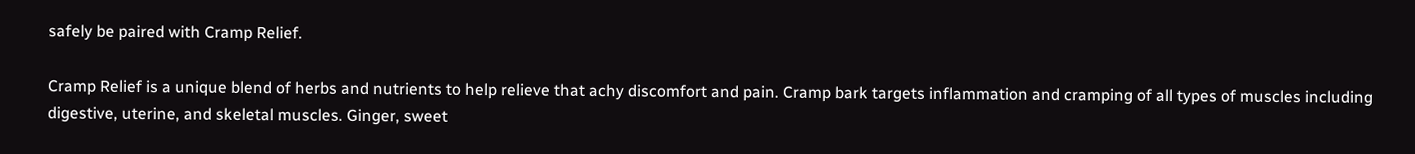safely be paired with Cramp Relief.

Cramp Relief is a unique blend of herbs and nutrients to help relieve that achy discomfort and pain. Cramp bark targets inflammation and cramping of all types of muscles including digestive, uterine, and skeletal muscles. Ginger, sweet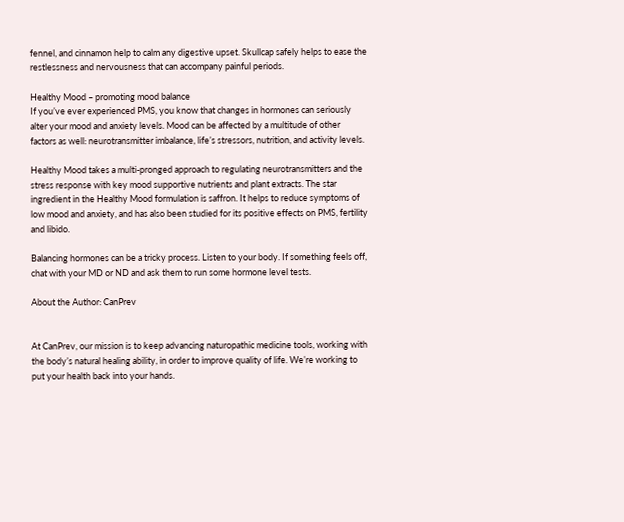fennel, and cinnamon help to calm any digestive upset. Skullcap safely helps to ease the restlessness and nervousness that can accompany painful periods.

Healthy Mood – promoting mood balance
If you’ve ever experienced PMS, you know that changes in hormones can seriously alter your mood and anxiety levels. Mood can be affected by a multitude of other factors as well: neurotransmitter imbalance, life’s stressors, nutrition, and activity levels.

Healthy Mood takes a multi-pronged approach to regulating neurotransmitters and the stress response with key mood supportive nutrients and plant extracts. The star ingredient in the Healthy Mood formulation is saffron. It helps to reduce symptoms of low mood and anxiety, and has also been studied for its positive effects on PMS, fertility and libido.

Balancing hormones can be a tricky process. Listen to your body. If something feels off, chat with your MD or ND and ask them to run some hormone level tests.

About the Author: CanPrev


At CanPrev, our mission is to keep advancing naturopathic medicine tools, working with the body’s natural healing ability, in order to improve quality of life. We’re working to put your health back into your hands.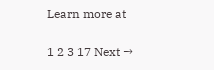Learn more at

1 2 3 17 Next →